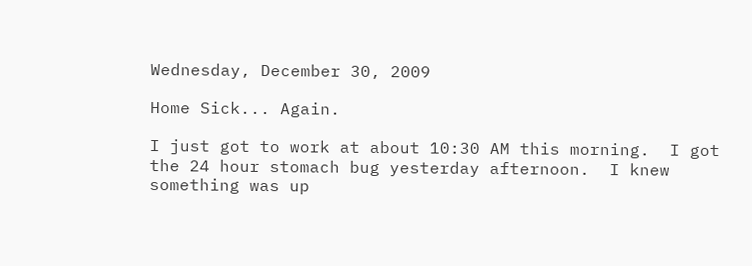Wednesday, December 30, 2009

Home Sick... Again.

I just got to work at about 10:30 AM this morning.  I got the 24 hour stomach bug yesterday afternoon.  I knew something was up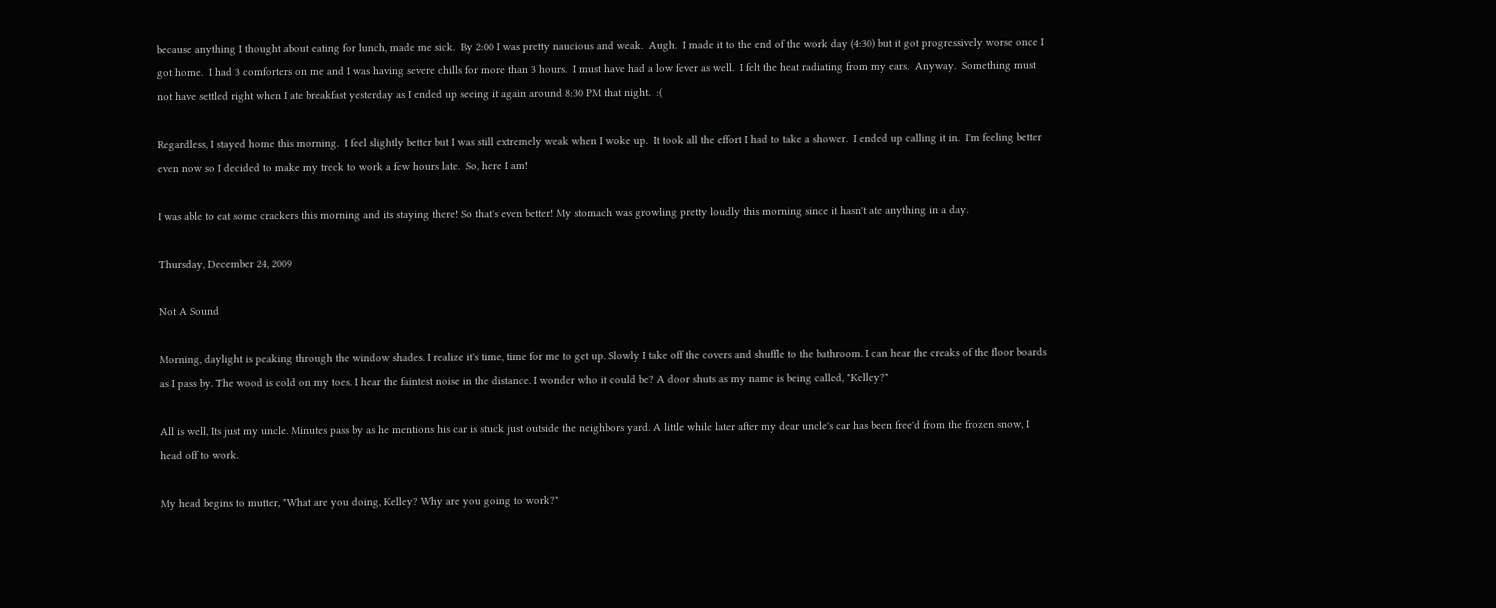because anything I thought about eating for lunch, made me sick.  By 2:00 I was pretty naucious and weak.  Augh.  I made it to the end of the work day (4:30) but it got progressively worse once I got home.  I had 3 comforters on me and I was having severe chills for more than 3 hours.  I must have had a low fever as well.  I felt the heat radiating from my ears.  Anyway.  Something must not have settled right when I ate breakfast yesterday as I ended up seeing it again around 8:30 PM that night.  :(

Regardless, I stayed home this morning.  I feel slightly better but I was still extremely weak when I woke up.  It took all the effort I had to take a shower.  I ended up calling it in.  I'm feeling better even now so I decided to make my treck to work a few hours late.  So, here I am!

I was able to eat some crackers this morning and its staying there! So that's even better! My stomach was growling pretty loudly this morning since it hasn't ate anything in a day.

Thursday, December 24, 2009

Not A Sound

Morning, daylight is peaking through the window shades. I realize it's time, time for me to get up. Slowly I take off the covers and shuffle to the bathroom. I can hear the creaks of the floor boards as I pass by. The wood is cold on my toes. I hear the faintest noise in the distance. I wonder who it could be? A door shuts as my name is being called, "Kelley?"

All is well, Its just my uncle. Minutes pass by as he mentions his car is stuck just outside the neighbors yard. A little while later after my dear uncle's car has been free'd from the frozen snow, I head off to work.

My head begins to mutter, "What are you doing, Kelley? Why are you going to work?"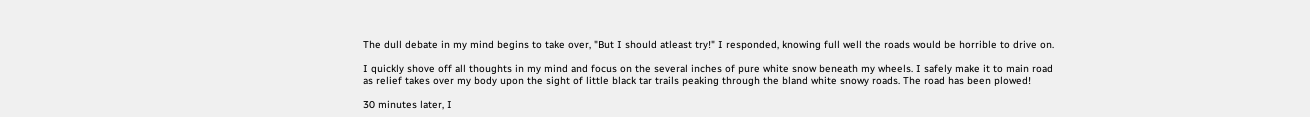The dull debate in my mind begins to take over, "But I should atleast try!" I responded, knowing full well the roads would be horrible to drive on.

I quickly shove off all thoughts in my mind and focus on the several inches of pure white snow beneath my wheels. I safely make it to main road as relief takes over my body upon the sight of little black tar trails peaking through the bland white snowy roads. The road has been plowed!

30 minutes later, I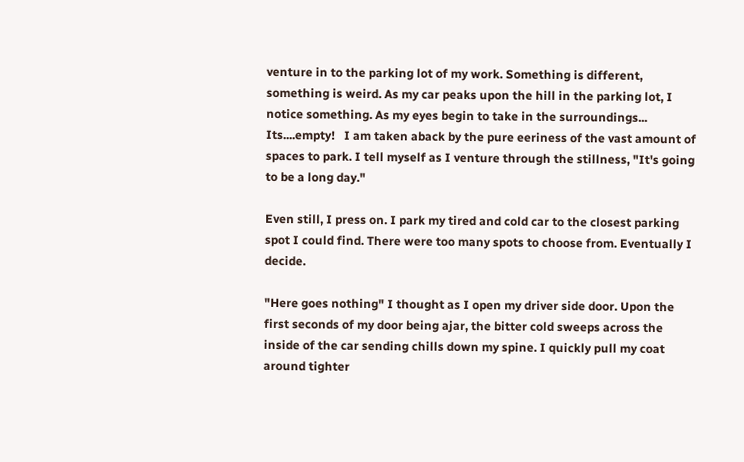venture in to the parking lot of my work. Something is different, something is weird. As my car peaks upon the hill in the parking lot, I notice something. As my eyes begin to take in the surroundings... Its....empty!   I am taken aback by the pure eeriness of the vast amount of spaces to park. I tell myself as I venture through the stillness, "It's going to be a long day."

Even still, I press on. I park my tired and cold car to the closest parking spot I could find. There were too many spots to choose from. Eventually I decide.

"Here goes nothing" I thought as I open my driver side door. Upon the first seconds of my door being ajar, the bitter cold sweeps across the inside of the car sending chills down my spine. I quickly pull my coat around tighter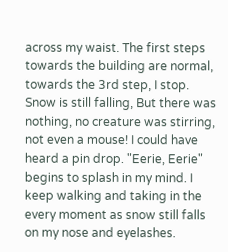across my waist. The first steps towards the building are normal, towards the 3rd step, I stop. Snow is still falling, But there was nothing, no creature was stirring, not even a mouse! I could have heard a pin drop. "Eerie, Eerie" begins to splash in my mind. I keep walking and taking in the every moment as snow still falls on my nose and eyelashes.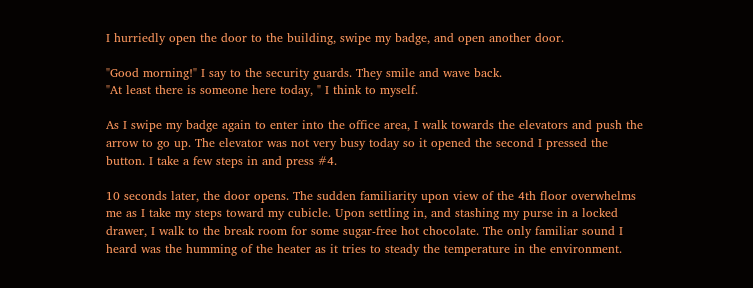I hurriedly open the door to the building, swipe my badge, and open another door.

"Good morning!" I say to the security guards. They smile and wave back.
"At least there is someone here today, " I think to myself.

As I swipe my badge again to enter into the office area, I walk towards the elevators and push the arrow to go up. The elevator was not very busy today so it opened the second I pressed the button. I take a few steps in and press #4.

10 seconds later, the door opens. The sudden familiarity upon view of the 4th floor overwhelms me as I take my steps toward my cubicle. Upon settling in, and stashing my purse in a locked drawer, I walk to the break room for some sugar-free hot chocolate. The only familiar sound I heard was the humming of the heater as it tries to steady the temperature in the environment.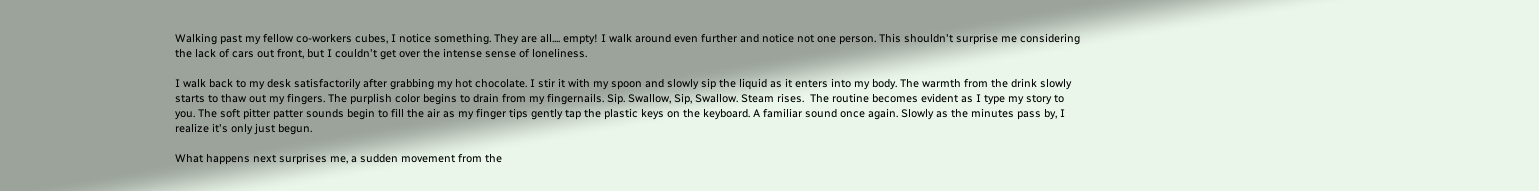Walking past my fellow co-workers cubes, I notice something. They are all.... empty! I walk around even further and notice not one person. This shouldn't surprise me considering the lack of cars out front, but I couldn't get over the intense sense of loneliness.

I walk back to my desk satisfactorily after grabbing my hot chocolate. I stir it with my spoon and slowly sip the liquid as it enters into my body. The warmth from the drink slowly starts to thaw out my fingers. The purplish color begins to drain from my fingernails. Sip. Swallow, Sip, Swallow. Steam rises.  The routine becomes evident as I type my story to you. The soft pitter patter sounds begin to fill the air as my finger tips gently tap the plastic keys on the keyboard. A familiar sound once again. Slowly as the minutes pass by, I realize it's only just begun.

What happens next surprises me, a sudden movement from the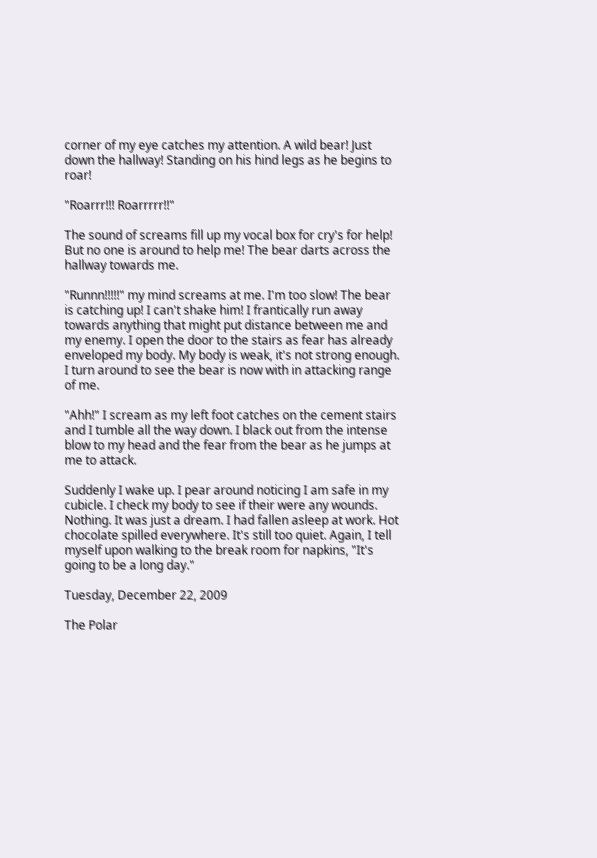corner of my eye catches my attention. A wild bear! Just down the hallway! Standing on his hind legs as he begins to roar!

"Roarrr!!! Roarrrrr!!"

The sound of screams fill up my vocal box for cry's for help! But no one is around to help me! The bear darts across the hallway towards me.

"Runnn!!!!!" my mind screams at me. I'm too slow! The bear is catching up! I can't shake him! I frantically run away towards anything that might put distance between me and my enemy. I open the door to the stairs as fear has already enveloped my body. My body is weak, it's not strong enough. I turn around to see the bear is now with in attacking range of me.

"Ahh!" I scream as my left foot catches on the cement stairs and I tumble all the way down. I black out from the intense blow to my head and the fear from the bear as he jumps at me to attack.

Suddenly I wake up. I pear around noticing I am safe in my cubicle. I check my body to see if their were any wounds. Nothing. It was just a dream. I had fallen asleep at work. Hot chocolate spilled everywhere. It's still too quiet. Again, I tell myself upon walking to the break room for napkins, "It's going to be a long day."

Tuesday, December 22, 2009

The Polar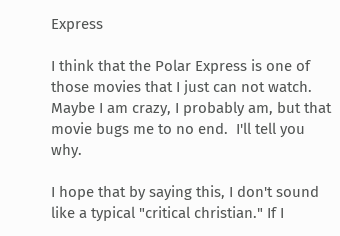Express

I think that the Polar Express is one of those movies that I just can not watch.  Maybe I am crazy, I probably am, but that movie bugs me to no end.  I'll tell you why.

I hope that by saying this, I don't sound like a typical "critical christian." If I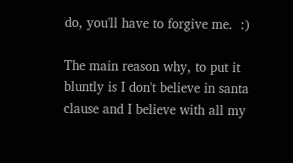do, you'll have to forgive me.  :)

The main reason why, to put it bluntly is I don't believe in santa clause and I believe with all my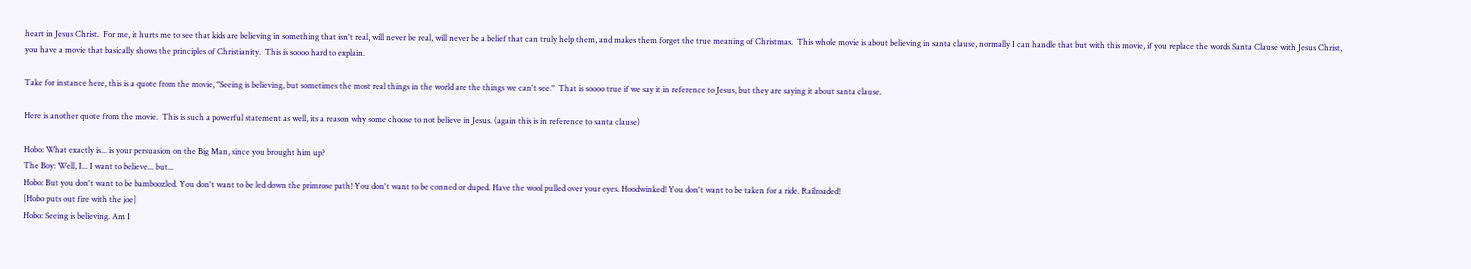heart in Jesus Christ.  For me, it hurts me to see that kids are believing in something that isn't real, will never be real, will never be a belief that can truly help them, and makes them forget the true meaning of Christmas.  This whole movie is about believing in santa clause, normally I can handle that but with this movie, if you replace the words Santa Clause with Jesus Christ, you have a movie that basically shows the principles of Christianity.  This is soooo hard to explain.

Take for instance here, this is a quote from the movie, "Seeing is believing, but sometimes the most real things in the world are the things we can't see."  That is soooo true if we say it in reference to Jesus, but they are saying it about santa clause.

Here is another quote from the movie.  This is such a powerful statement as well, its a reason why some choose to not believe in Jesus. (again this is in reference to santa clause)

Hobo: What exactly is... is your persuasion on the Big Man, since you brought him up?
The Boy: Well, I... I want to believe... but...
Hobo: But you don't want to be bamboozled. You don't want to be led down the primrose path! You don't want to be conned or duped. Have the wool pulled over your eyes. Hoodwinked! You don't want to be taken for a ride. Railroaded!
[Hobo puts out fire with the joe]
Hobo: Seeing is believing. Am I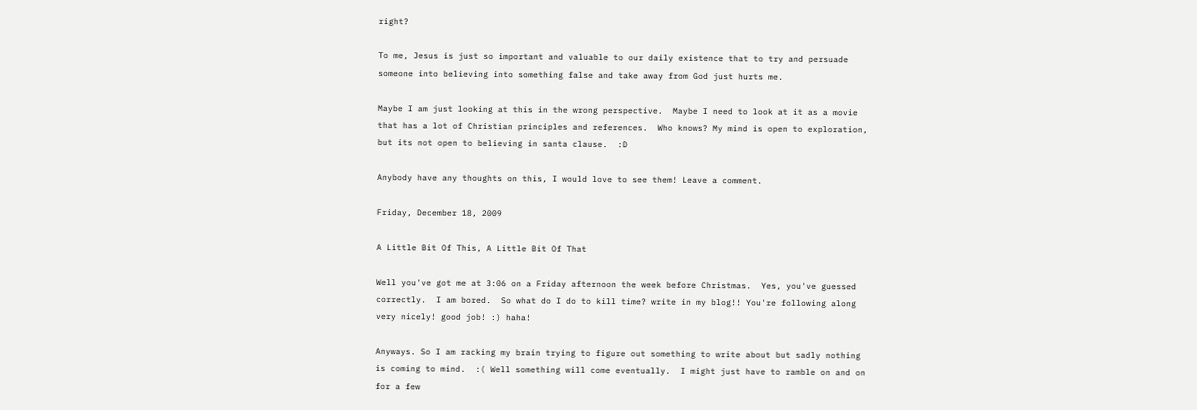right?

To me, Jesus is just so important and valuable to our daily existence that to try and persuade someone into believing into something false and take away from God just hurts me.

Maybe I am just looking at this in the wrong perspective.  Maybe I need to look at it as a movie that has a lot of Christian principles and references.  Who knows? My mind is open to exploration, but its not open to believing in santa clause.  :D

Anybody have any thoughts on this, I would love to see them! Leave a comment.

Friday, December 18, 2009

A Little Bit Of This, A Little Bit Of That

Well you've got me at 3:06 on a Friday afternoon the week before Christmas.  Yes, you've guessed correctly.  I am bored.  So what do I do to kill time? write in my blog!! You're following along very nicely! good job! :) haha!

Anyways. So I am racking my brain trying to figure out something to write about but sadly nothing is coming to mind.  :( Well something will come eventually.  I might just have to ramble on and on for a few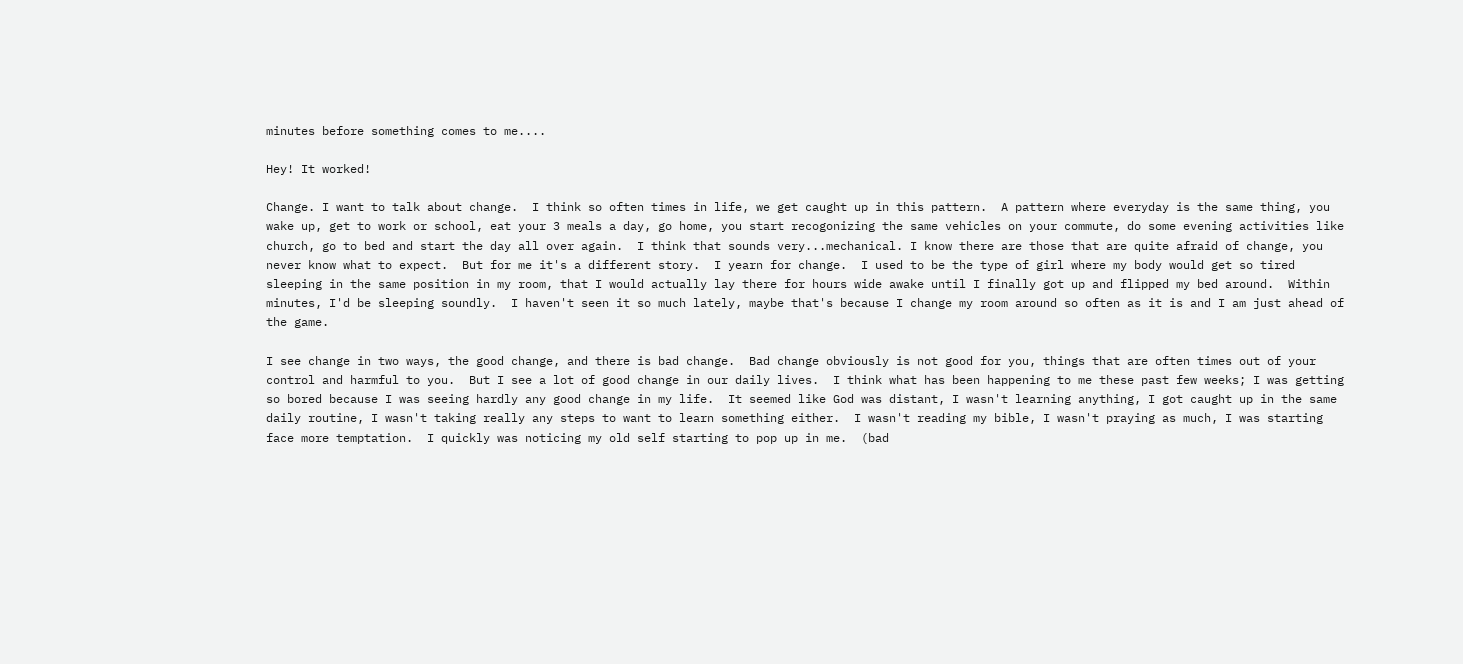minutes before something comes to me....

Hey! It worked!

Change. I want to talk about change.  I think so often times in life, we get caught up in this pattern.  A pattern where everyday is the same thing, you wake up, get to work or school, eat your 3 meals a day, go home, you start recogonizing the same vehicles on your commute, do some evening activities like church, go to bed and start the day all over again.  I think that sounds very...mechanical. I know there are those that are quite afraid of change, you never know what to expect.  But for me it's a different story.  I yearn for change.  I used to be the type of girl where my body would get so tired sleeping in the same position in my room, that I would actually lay there for hours wide awake until I finally got up and flipped my bed around.  Within minutes, I'd be sleeping soundly.  I haven't seen it so much lately, maybe that's because I change my room around so often as it is and I am just ahead of the game.

I see change in two ways, the good change, and there is bad change.  Bad change obviously is not good for you, things that are often times out of your control and harmful to you.  But I see a lot of good change in our daily lives.  I think what has been happening to me these past few weeks; I was getting so bored because I was seeing hardly any good change in my life.  It seemed like God was distant, I wasn't learning anything, I got caught up in the same daily routine, I wasn't taking really any steps to want to learn something either.  I wasn't reading my bible, I wasn't praying as much, I was starting face more temptation.  I quickly was noticing my old self starting to pop up in me.  (bad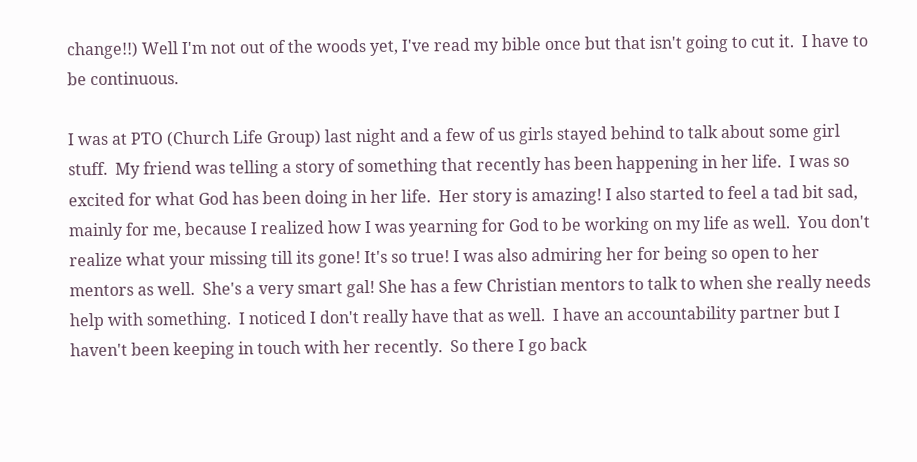change!!) Well I'm not out of the woods yet, I've read my bible once but that isn't going to cut it.  I have to be continuous.

I was at PTO (Church Life Group) last night and a few of us girls stayed behind to talk about some girl stuff.  My friend was telling a story of something that recently has been happening in her life.  I was so excited for what God has been doing in her life.  Her story is amazing! I also started to feel a tad bit sad, mainly for me, because I realized how I was yearning for God to be working on my life as well.  You don't realize what your missing till its gone! It's so true! I was also admiring her for being so open to her mentors as well.  She's a very smart gal! She has a few Christian mentors to talk to when she really needs help with something.  I noticed I don't really have that as well.  I have an accountability partner but I haven't been keeping in touch with her recently.  So there I go back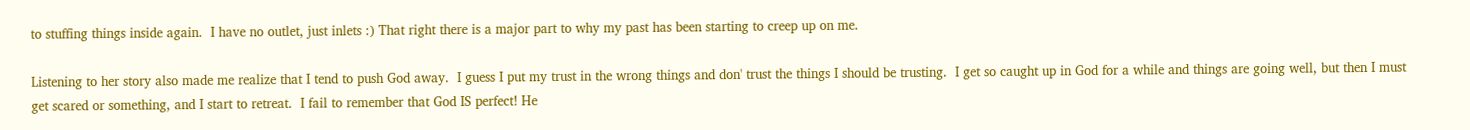to stuffing things inside again.  I have no outlet, just inlets :) That right there is a major part to why my past has been starting to creep up on me.

Listening to her story also made me realize that I tend to push God away.  I guess I put my trust in the wrong things and don' trust the things I should be trusting.  I get so caught up in God for a while and things are going well, but then I must get scared or something, and I start to retreat.  I fail to remember that God IS perfect! He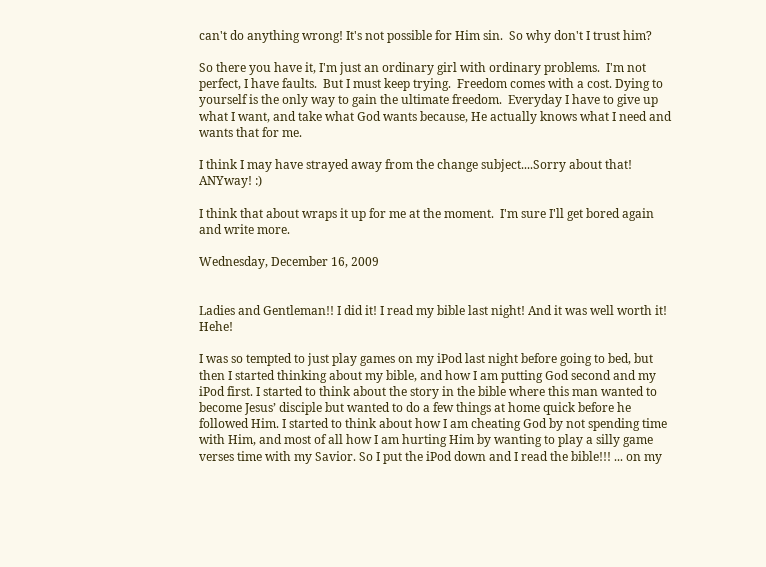can't do anything wrong! It's not possible for Him sin.  So why don't I trust him?

So there you have it, I'm just an ordinary girl with ordinary problems.  I'm not perfect, I have faults.  But I must keep trying.  Freedom comes with a cost. Dying to yourself is the only way to gain the ultimate freedom.  Everyday I have to give up what I want, and take what God wants because, He actually knows what I need and wants that for me.

I think I may have strayed away from the change subject....Sorry about that! ANYway! :)

I think that about wraps it up for me at the moment.  I'm sure I'll get bored again and write more.

Wednesday, December 16, 2009


Ladies and Gentleman!! I did it! I read my bible last night! And it was well worth it! Hehe!

I was so tempted to just play games on my iPod last night before going to bed, but then I started thinking about my bible, and how I am putting God second and my iPod first. I started to think about the story in the bible where this man wanted to become Jesus’ disciple but wanted to do a few things at home quick before he followed Him. I started to think about how I am cheating God by not spending time with Him, and most of all how I am hurting Him by wanting to play a silly game verses time with my Savior. So I put the iPod down and I read the bible!!! ... on my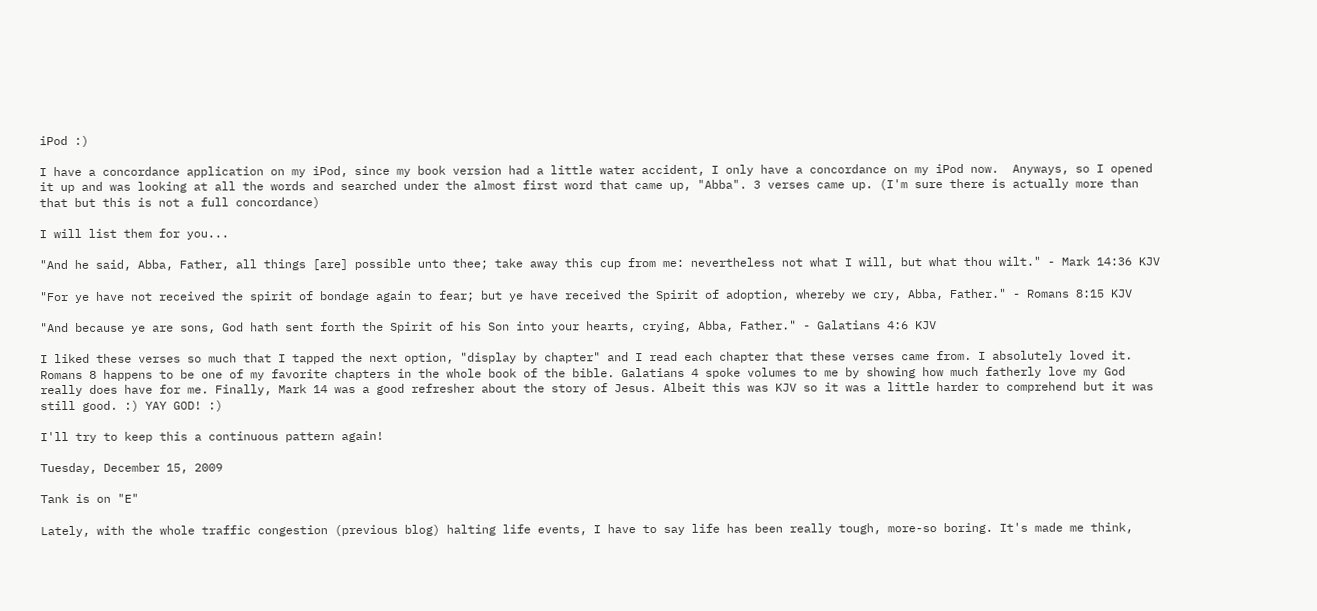iPod :)

I have a concordance application on my iPod, since my book version had a little water accident, I only have a concordance on my iPod now.  Anyways, so I opened it up and was looking at all the words and searched under the almost first word that came up, "Abba". 3 verses came up. (I'm sure there is actually more than that but this is not a full concordance)

I will list them for you...

"And he said, Abba, Father, all things [are] possible unto thee; take away this cup from me: nevertheless not what I will, but what thou wilt." - Mark 14:36 KJV

"For ye have not received the spirit of bondage again to fear; but ye have received the Spirit of adoption, whereby we cry, Abba, Father." - Romans 8:15 KJV

"And because ye are sons, God hath sent forth the Spirit of his Son into your hearts, crying, Abba, Father." - Galatians 4:6 KJV

I liked these verses so much that I tapped the next option, "display by chapter" and I read each chapter that these verses came from. I absolutely loved it. Romans 8 happens to be one of my favorite chapters in the whole book of the bible. Galatians 4 spoke volumes to me by showing how much fatherly love my God really does have for me. Finally, Mark 14 was a good refresher about the story of Jesus. Albeit this was KJV so it was a little harder to comprehend but it was still good. :) YAY GOD! :)

I'll try to keep this a continuous pattern again!

Tuesday, December 15, 2009

Tank is on "E"

Lately, with the whole traffic congestion (previous blog) halting life events, I have to say life has been really tough, more-so boring. It's made me think,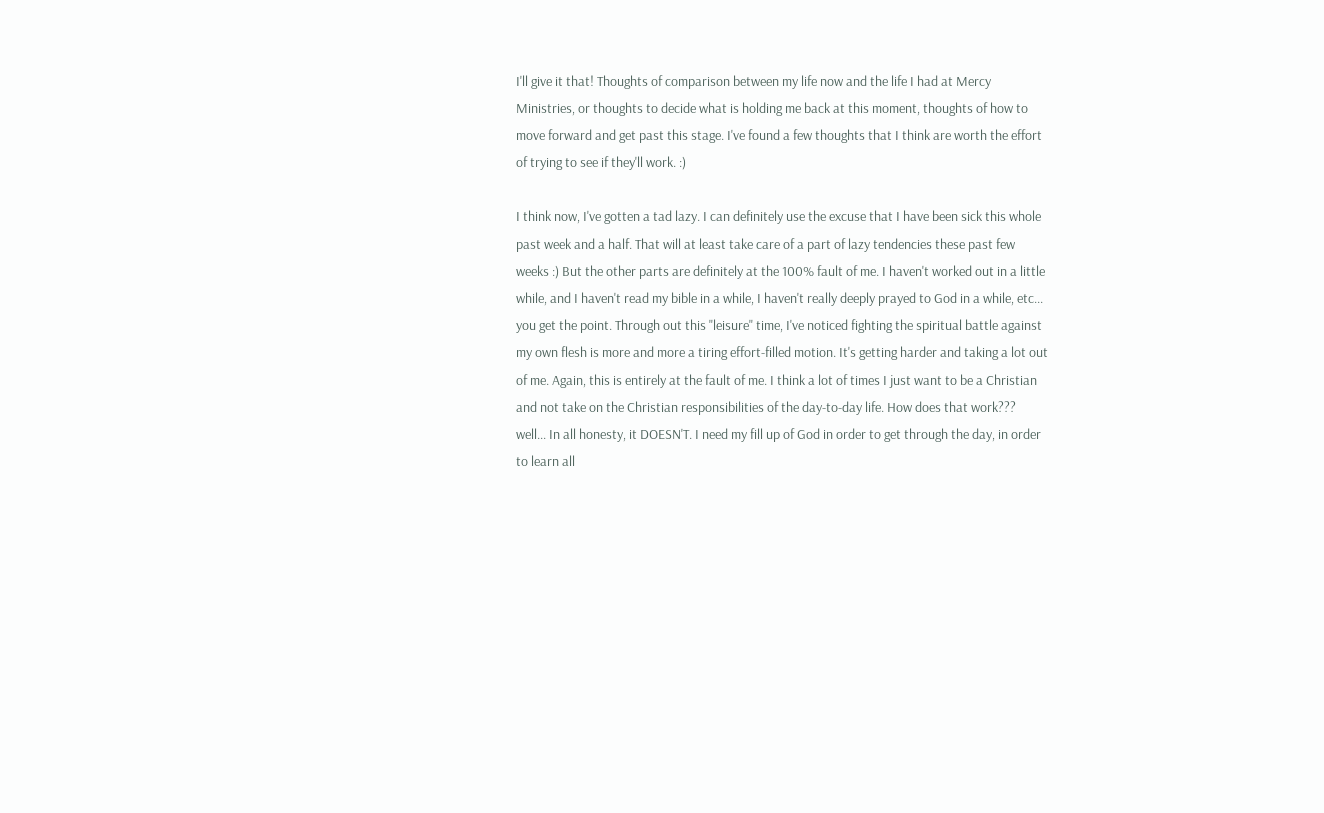I'll give it that! Thoughts of comparison between my life now and the life I had at Mercy Ministries, or thoughts to decide what is holding me back at this moment, thoughts of how to move forward and get past this stage. I've found a few thoughts that I think are worth the effort of trying to see if they'll work. :)

I think now, I've gotten a tad lazy. I can definitely use the excuse that I have been sick this whole past week and a half. That will at least take care of a part of lazy tendencies these past few weeks :) But the other parts are definitely at the 100% fault of me. I haven't worked out in a little while, and I haven't read my bible in a while, I haven't really deeply prayed to God in a while, etc... you get the point. Through out this "leisure" time, I've noticed fighting the spiritual battle against my own flesh is more and more a tiring effort-filled motion. It's getting harder and taking a lot out of me. Again, this is entirely at the fault of me. I think a lot of times I just want to be a Christian and not take on the Christian responsibilities of the day-to-day life. How does that work??? well... In all honesty, it DOESN'T. I need my fill up of God in order to get through the day, in order to learn all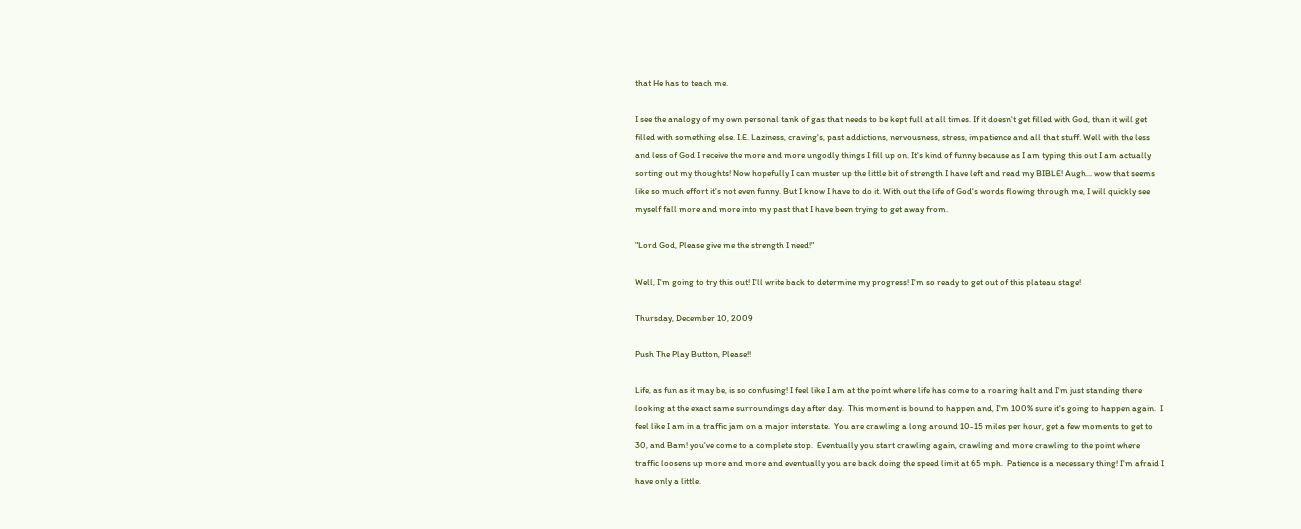that He has to teach me.

I see the analogy of my own personal tank of gas that needs to be kept full at all times. If it doesn't get filled with God, than it will get filled with something else. I.E. Laziness, craving's, past addictions, nervousness, stress, impatience and all that stuff. Well with the less and less of God I receive the more and more ungodly things I fill up on. It's kind of funny because as I am typing this out I am actually sorting out my thoughts! Now hopefully I can muster up the little bit of strength I have left and read my BIBLE! Augh... wow that seems like so much effort it's not even funny. But I know I have to do it. With out the life of God's words flowing through me, I will quickly see myself fall more and more into my past that I have been trying to get away from.

"Lord God, Please give me the strength I need!"

Well, I'm going to try this out! I'll write back to determine my progress! I'm so ready to get out of this plateau stage!

Thursday, December 10, 2009

Push The Play Button, Please!!

Life, as fun as it may be, is so confusing! I feel like I am at the point where life has come to a roaring halt and I'm just standing there looking at the exact same surroundings day after day.  This moment is bound to happen and, I'm 100% sure it's going to happen again.  I feel like I am in a traffic jam on a major interstate.  You are crawling a long around 10-15 miles per hour, get a few moments to get to 30, and Bam! you've come to a complete stop.  Eventually you start crawling again, crawling and more crawling to the point where traffic loosens up more and more and eventually you are back doing the speed limit at 65 mph.  Patience is a necessary thing! I'm afraid I have only a little.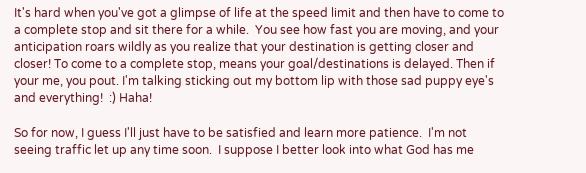It's hard when you've got a glimpse of life at the speed limit and then have to come to a complete stop and sit there for a while.  You see how fast you are moving, and your anticipation roars wildly as you realize that your destination is getting closer and closer! To come to a complete stop, means your goal/destinations is delayed. Then if your me, you pout. I'm talking sticking out my bottom lip with those sad puppy eye's and everything!  :) Haha!

So for now, I guess I'll just have to be satisfied and learn more patience.  I'm not seeing traffic let up any time soon.  I suppose I better look into what God has me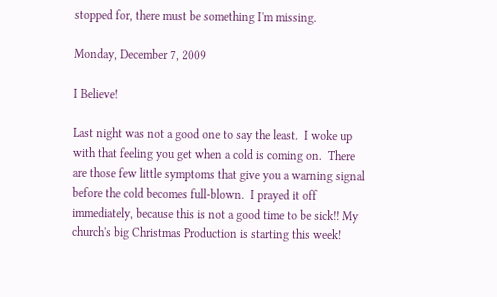stopped for, there must be something I'm missing.

Monday, December 7, 2009

I Believe!

Last night was not a good one to say the least.  I woke up with that feeling you get when a cold is coming on.  There are those few little symptoms that give you a warning signal before the cold becomes full-blown.  I prayed it off immediately, because this is not a good time to be sick!! My church's big Christmas Production is starting this week!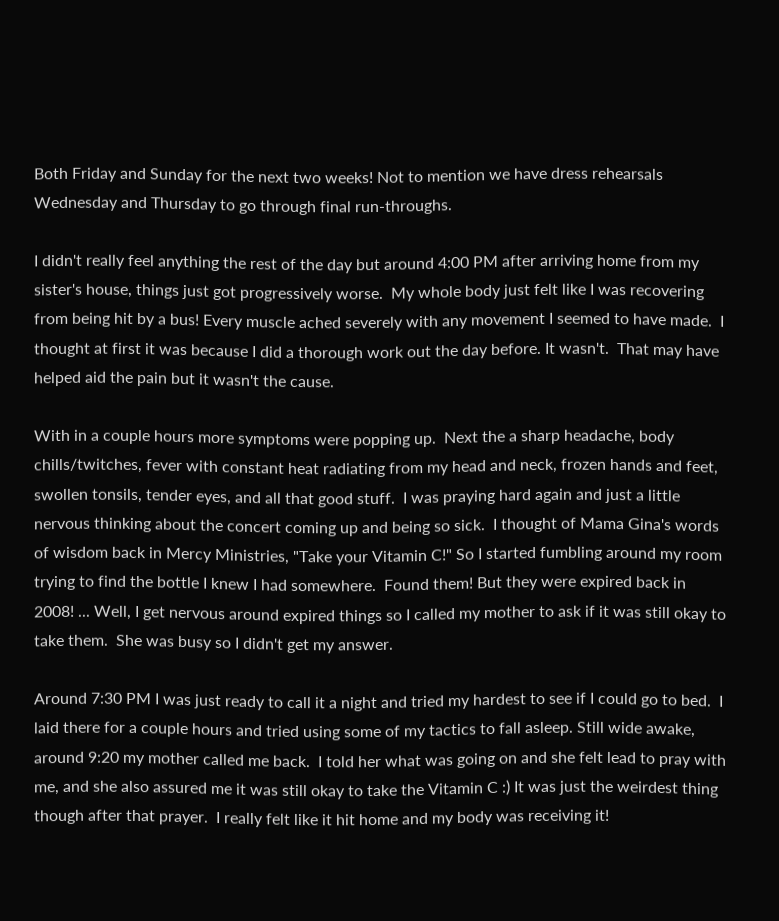Both Friday and Sunday for the next two weeks! Not to mention we have dress rehearsals Wednesday and Thursday to go through final run-throughs.

I didn't really feel anything the rest of the day but around 4:00 PM after arriving home from my sister's house, things just got progressively worse.  My whole body just felt like I was recovering from being hit by a bus! Every muscle ached severely with any movement I seemed to have made.  I thought at first it was because I did a thorough work out the day before. It wasn't.  That may have helped aid the pain but it wasn't the cause.

With in a couple hours more symptoms were popping up.  Next the a sharp headache, body chills/twitches, fever with constant heat radiating from my head and neck, frozen hands and feet, swollen tonsils, tender eyes, and all that good stuff.  I was praying hard again and just a little nervous thinking about the concert coming up and being so sick.  I thought of Mama Gina's words of wisdom back in Mercy Ministries, "Take your Vitamin C!" So I started fumbling around my room trying to find the bottle I knew I had somewhere.  Found them! But they were expired back in 2008! ... Well, I get nervous around expired things so I called my mother to ask if it was still okay to take them.  She was busy so I didn't get my answer.

Around 7:30 PM I was just ready to call it a night and tried my hardest to see if I could go to bed.  I laid there for a couple hours and tried using some of my tactics to fall asleep. Still wide awake, around 9:20 my mother called me back.  I told her what was going on and she felt lead to pray with me, and she also assured me it was still okay to take the Vitamin C :) It was just the weirdest thing though after that prayer.  I really felt like it hit home and my body was receiving it!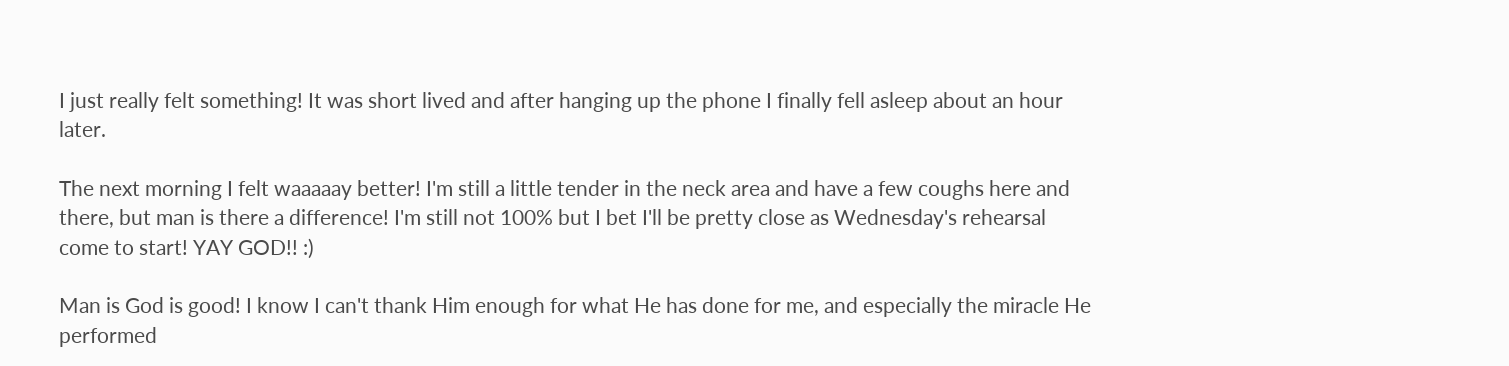I just really felt something! It was short lived and after hanging up the phone I finally fell asleep about an hour later.

The next morning I felt waaaaay better! I'm still a little tender in the neck area and have a few coughs here and there, but man is there a difference! I'm still not 100% but I bet I'll be pretty close as Wednesday's rehearsal come to start! YAY GOD!! :)

Man is God is good! I know I can't thank Him enough for what He has done for me, and especially the miracle He performed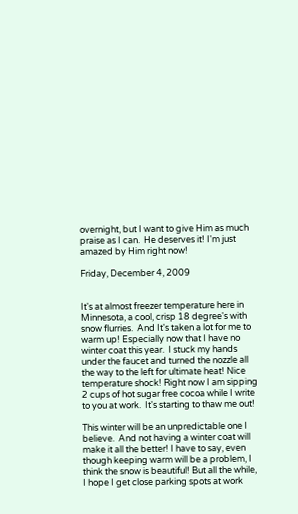overnight, but I want to give Him as much praise as I can.  He deserves it! I'm just amazed by Him right now!

Friday, December 4, 2009


It's at almost freezer temperature here in Minnesota, a cool, crisp 18 degree's with snow flurries.  And It's taken a lot for me to warm up! Especially now that I have no winter coat this year.  I stuck my hands under the faucet and turned the nozzle all the way to the left for ultimate heat! Nice temperature shock! Right now I am sipping 2 cups of hot sugar free cocoa while I write to you at work.  It's starting to thaw me out!

This winter will be an unpredictable one I believe.  And not having a winter coat will make it all the better! I have to say, even though keeping warm will be a problem, I think the snow is beautiful! But all the while, I hope I get close parking spots at work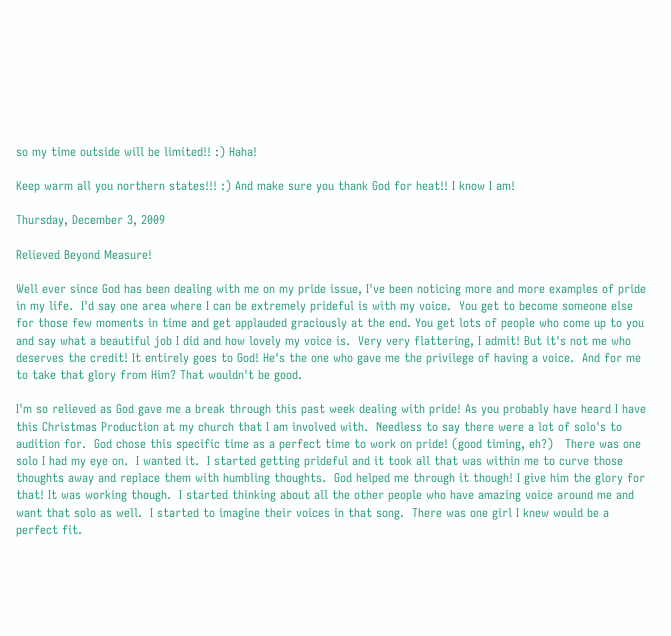so my time outside will be limited!! :) Haha!

Keep warm all you northern states!!! :) And make sure you thank God for heat!! I know I am!

Thursday, December 3, 2009

Relieved Beyond Measure!

Well ever since God has been dealing with me on my pride issue, I've been noticing more and more examples of pride in my life.  I'd say one area where I can be extremely prideful is with my voice.  You get to become someone else for those few moments in time and get applauded graciously at the end. You get lots of people who come up to you and say what a beautiful job I did and how lovely my voice is.  Very very flattering, I admit! But it's not me who deserves the credit! It entirely goes to God! He's the one who gave me the privilege of having a voice.  And for me to take that glory from Him? That wouldn't be good.

I'm so relieved as God gave me a break through this past week dealing with pride! As you probably have heard I have this Christmas Production at my church that I am involved with.  Needless to say there were a lot of solo's to audition for.  God chose this specific time as a perfect time to work on pride! (good timing, eh?)   There was one solo I had my eye on.  I wanted it.  I started getting prideful and it took all that was within me to curve those thoughts away and replace them with humbling thoughts.  God helped me through it though! I give him the glory for that! It was working though.  I started thinking about all the other people who have amazing voice around me and want that solo as well.  I started to imagine their voices in that song.  There was one girl I knew would be a perfect fit.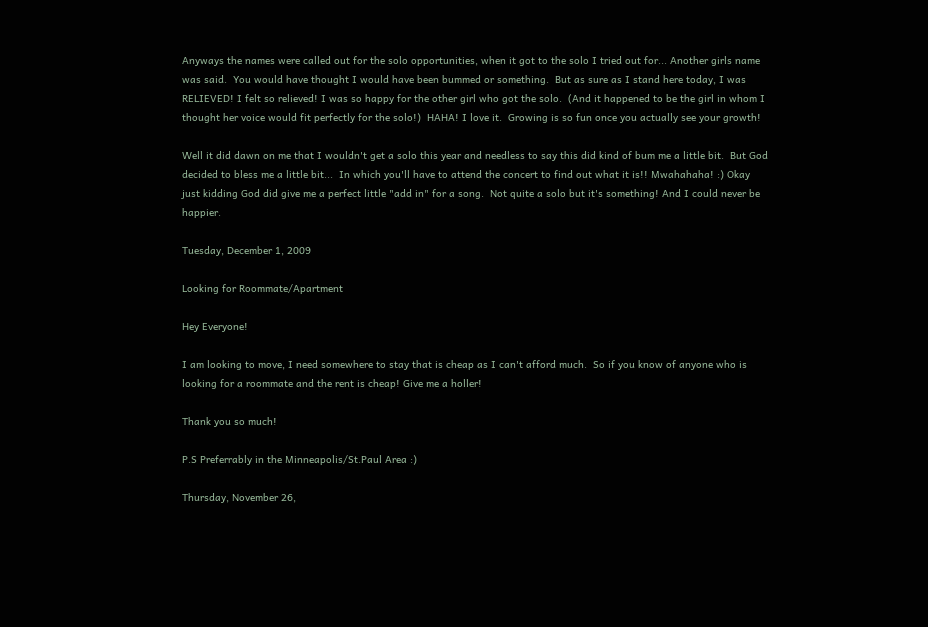Anyways the names were called out for the solo opportunities, when it got to the solo I tried out for... Another girls name was said.  You would have thought I would have been bummed or something.  But as sure as I stand here today, I was RELIEVED! I felt so relieved! I was so happy for the other girl who got the solo.  (And it happened to be the girl in whom I thought her voice would fit perfectly for the solo!)  HAHA! I love it.  Growing is so fun once you actually see your growth!

Well it did dawn on me that I wouldn't get a solo this year and needless to say this did kind of bum me a little bit.  But God decided to bless me a little bit...  In which you'll have to attend the concert to find out what it is!! Mwahahaha! :) Okay just kidding God did give me a perfect little "add in" for a song.  Not quite a solo but it's something! And I could never be happier.

Tuesday, December 1, 2009

Looking for Roommate/Apartment

Hey Everyone!

I am looking to move, I need somewhere to stay that is cheap as I can't afford much.  So if you know of anyone who is looking for a roommate and the rent is cheap! Give me a holler!

Thank you so much!

P.S Preferrably in the Minneapolis/St.Paul Area :)

Thursday, November 26,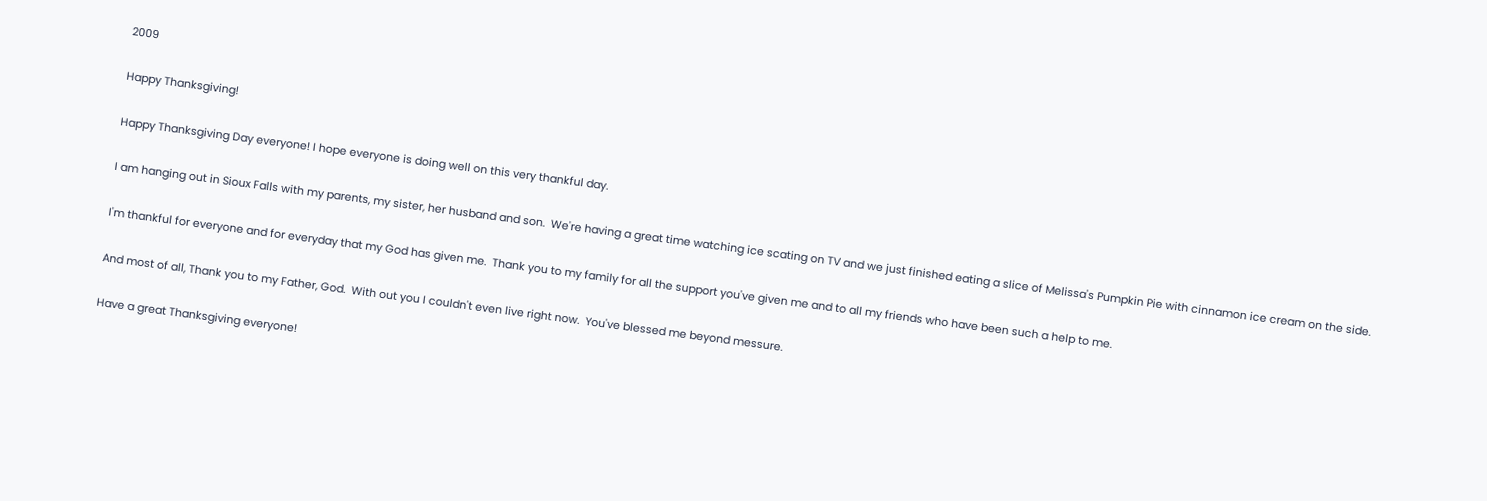2009

Happy Thanksgiving!

Happy Thanksgiving Day everyone! I hope everyone is doing well on this very thankful day.

I am hanging out in Sioux Falls with my parents, my sister, her husband and son.  We're having a great time watching ice scating on TV and we just finished eating a slice of Melissa's Pumpkin Pie with cinnamon ice cream on the side.

I'm thankful for everyone and for everyday that my God has given me.  Thank you to my family for all the support you've given me and to all my friends who have been such a help to me.

And most of all, Thank you to my Father, God.  With out you I couldn't even live right now.  You've blessed me beyond messure.

Have a great Thanksgiving everyone!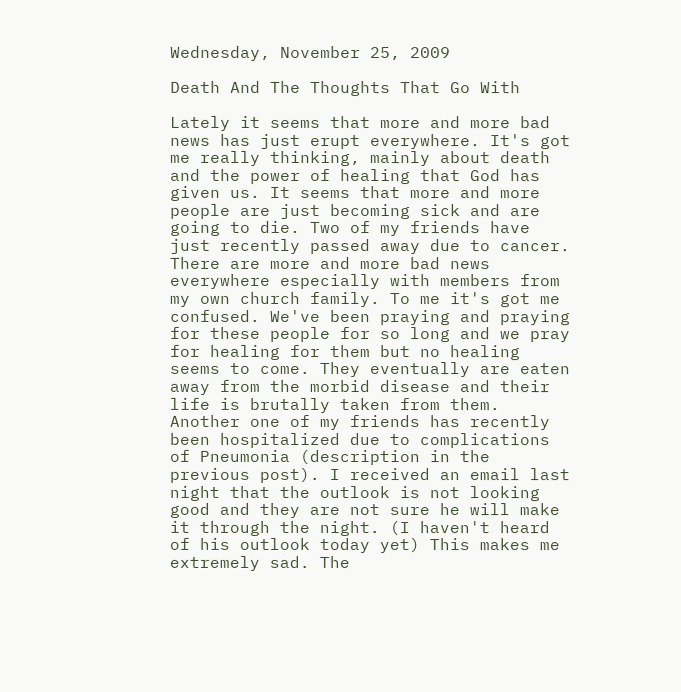Wednesday, November 25, 2009

Death And The Thoughts That Go With

Lately it seems that more and more bad news has just erupt everywhere. It's got me really thinking, mainly about death and the power of healing that God has given us. It seems that more and more people are just becoming sick and are going to die. Two of my friends have just recently passed away due to cancer. There are more and more bad news everywhere especially with members from my own church family. To me it's got me confused. We've been praying and praying for these people for so long and we pray for healing for them but no healing seems to come. They eventually are eaten away from the morbid disease and their life is brutally taken from them. Another one of my friends has recently been hospitalized due to complications of Pneumonia (description in the previous post). I received an email last night that the outlook is not looking good and they are not sure he will make it through the night. (I haven't heard of his outlook today yet) This makes me extremely sad. The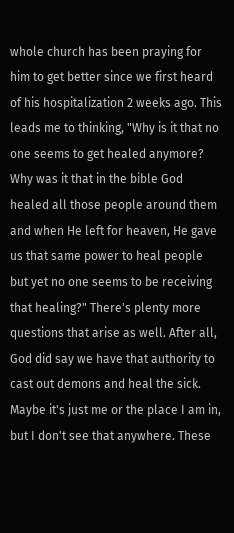whole church has been praying for him to get better since we first heard of his hospitalization 2 weeks ago. This leads me to thinking, "Why is it that no one seems to get healed anymore? Why was it that in the bible God healed all those people around them and when He left for heaven, He gave us that same power to heal people but yet no one seems to be receiving that healing?" There's plenty more questions that arise as well. After all, God did say we have that authority to cast out demons and heal the sick. Maybe it's just me or the place I am in, but I don't see that anywhere. These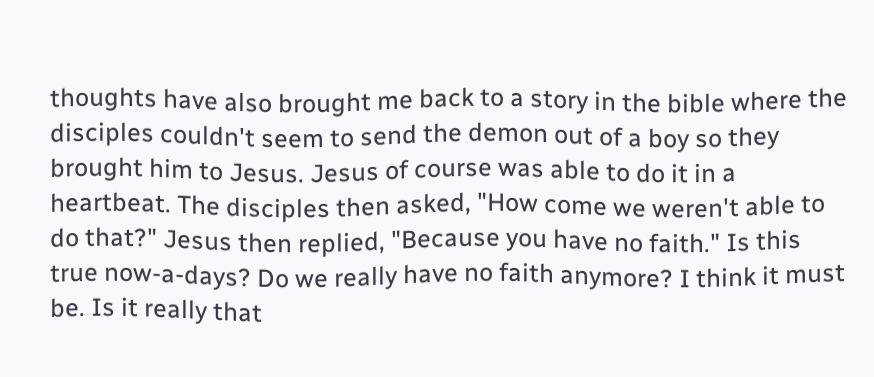thoughts have also brought me back to a story in the bible where the disciples couldn't seem to send the demon out of a boy so they brought him to Jesus. Jesus of course was able to do it in a heartbeat. The disciples then asked, "How come we weren't able to do that?" Jesus then replied, "Because you have no faith." Is this true now-a-days? Do we really have no faith anymore? I think it must be. Is it really that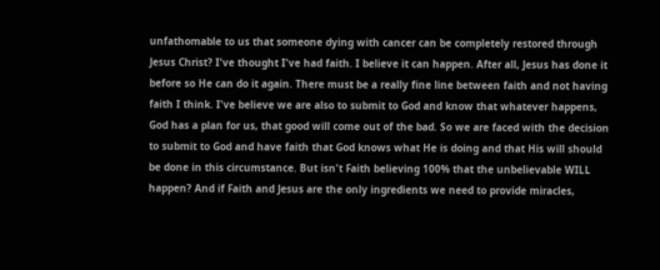unfathomable to us that someone dying with cancer can be completely restored through Jesus Christ? I've thought I've had faith. I believe it can happen. After all, Jesus has done it before so He can do it again. There must be a really fine line between faith and not having faith I think. I've believe we are also to submit to God and know that whatever happens, God has a plan for us, that good will come out of the bad. So we are faced with the decision to submit to God and have faith that God knows what He is doing and that His will should be done in this circumstance. But isn't Faith believing 100% that the unbelievable WILL happen? And if Faith and Jesus are the only ingredients we need to provide miracles,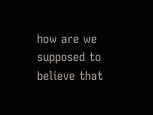how are we supposed to believe that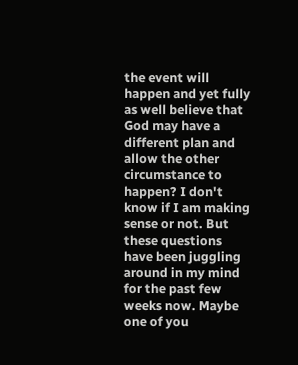the event will happen and yet fully as well believe that God may have a different plan and allow the other circumstance to happen? I don't know if I am making sense or not. But these questions have been juggling around in my mind for the past few weeks now. Maybe one of you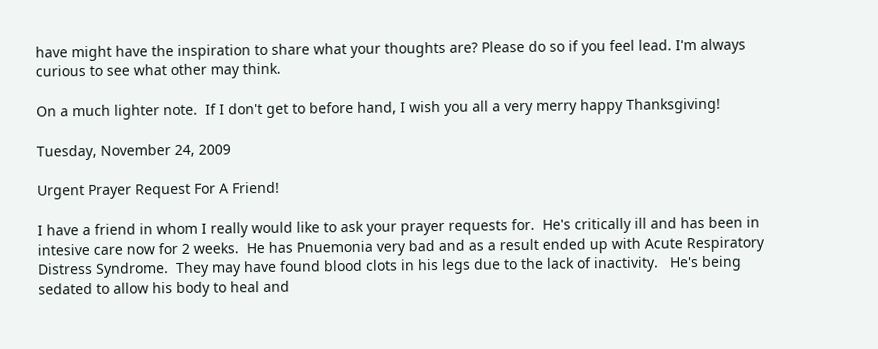have might have the inspiration to share what your thoughts are? Please do so if you feel lead. I'm always curious to see what other may think.

On a much lighter note.  If I don't get to before hand, I wish you all a very merry happy Thanksgiving!

Tuesday, November 24, 2009

Urgent Prayer Request For A Friend!

I have a friend in whom I really would like to ask your prayer requests for.  He's critically ill and has been in intesive care now for 2 weeks.  He has Pnuemonia very bad and as a result ended up with Acute Respiratory Distress Syndrome.  They may have found blood clots in his legs due to the lack of inactivity.   He's being sedated to allow his body to heal and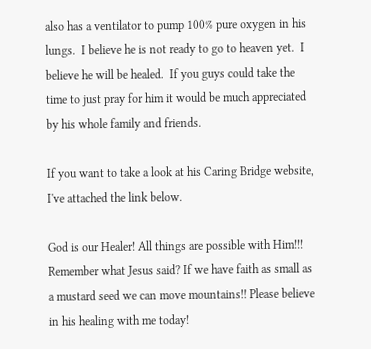also has a ventilator to pump 100% pure oxygen in his lungs.  I believe he is not ready to go to heaven yet.  I believe he will be healed.  If you guys could take the time to just pray for him it would be much appreciated by his whole family and friends.

If you want to take a look at his Caring Bridge website, I've attached the link below.

God is our Healer! All things are possible with Him!!! Remember what Jesus said? If we have faith as small as a mustard seed we can move mountains!! Please believe in his healing with me today!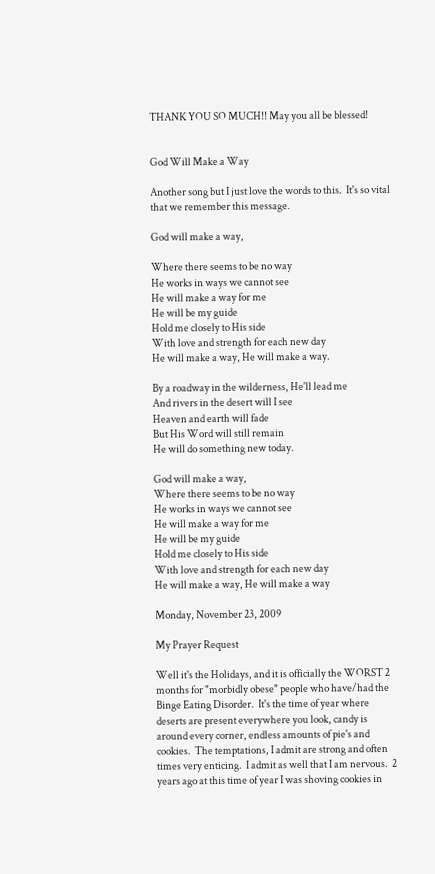THANK YOU SO MUCH!! May you all be blessed!


God Will Make a Way

Another song but I just love the words to this.  It's so vital that we remember this message.

God will make a way,

Where there seems to be no way
He works in ways we cannot see
He will make a way for me
He will be my guide
Hold me closely to His side
With love and strength for each new day
He will make a way, He will make a way.

By a roadway in the wilderness, He'll lead me
And rivers in the desert will I see
Heaven and earth will fade
But His Word will still remain
He will do something new today.

God will make a way,
Where there seems to be no way
He works in ways we cannot see
He will make a way for me
He will be my guide
Hold me closely to His side
With love and strength for each new day
He will make a way, He will make a way

Monday, November 23, 2009

My Prayer Request

Well it's the Holidays, and it is officially the WORST 2 months for "morbidly obese" people who have/had the Binge Eating Disorder.  It's the time of year where deserts are present everywhere you look, candy is around every corner, endless amounts of pie's and cookies.  The temptations, I admit are strong and often times very enticing.  I admit as well that I am nervous.  2 years ago at this time of year I was shoving cookies in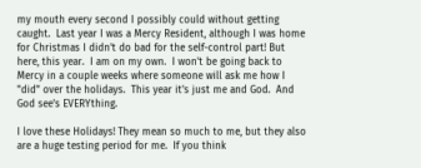my mouth every second I possibly could without getting caught.  Last year I was a Mercy Resident, although I was home for Christmas I didn't do bad for the self-control part! But here, this year.  I am on my own.  I won't be going back to Mercy in a couple weeks where someone will ask me how I "did" over the holidays.  This year it's just me and God.  And God see's EVERYthing.

I love these Holidays! They mean so much to me, but they also are a huge testing period for me.  If you think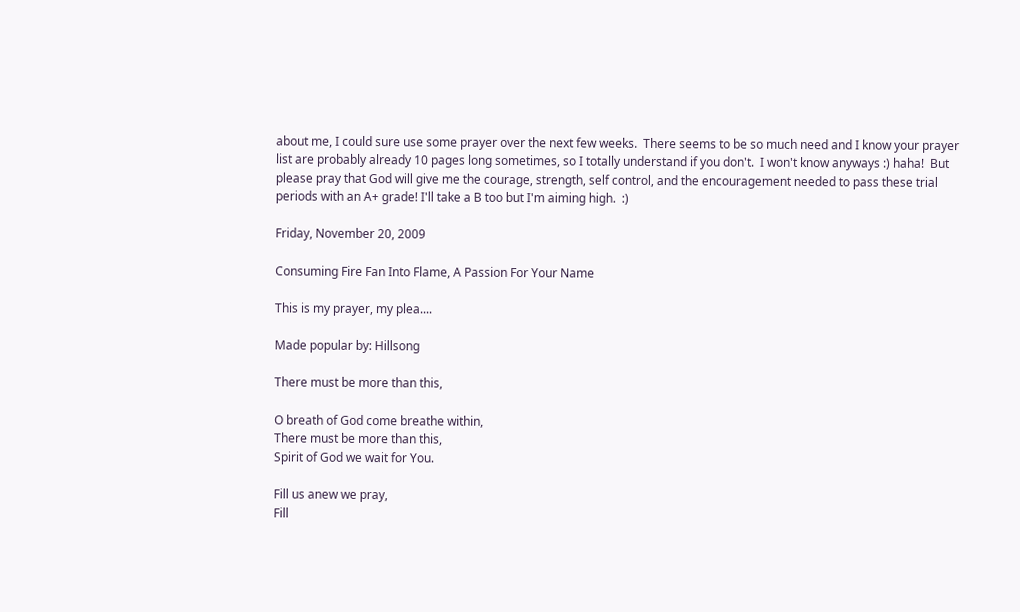about me, I could sure use some prayer over the next few weeks.  There seems to be so much need and I know your prayer list are probably already 10 pages long sometimes, so I totally understand if you don't.  I won't know anyways :) haha!  But please pray that God will give me the courage, strength, self control, and the encouragement needed to pass these trial periods with an A+ grade! I'll take a B too but I'm aiming high.  :)

Friday, November 20, 2009

Consuming Fire Fan Into Flame, A Passion For Your Name

This is my prayer, my plea....

Made popular by: Hillsong

There must be more than this,

O breath of God come breathe within,
There must be more than this,
Spirit of God we wait for You.

Fill us anew we pray,
Fill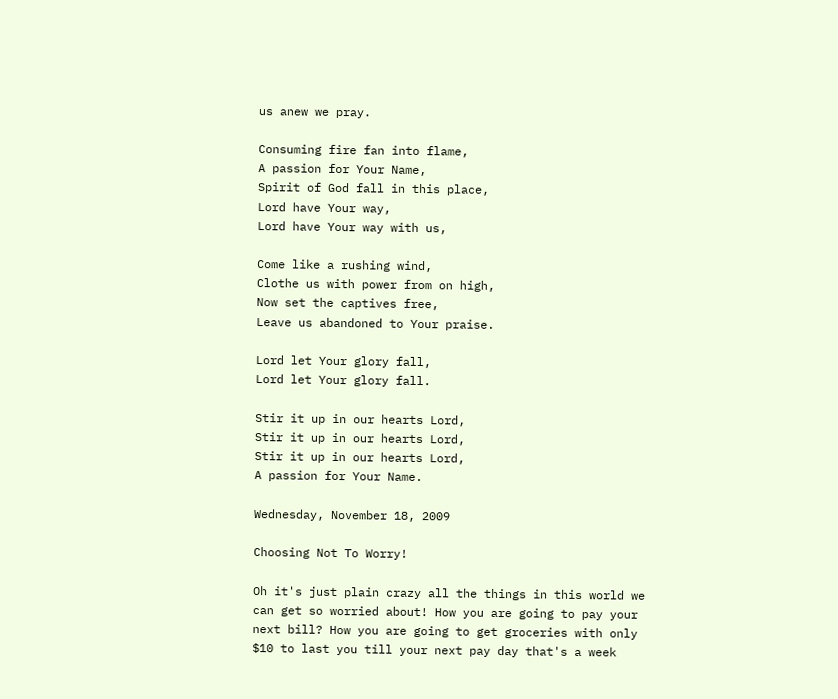us anew we pray.

Consuming fire fan into flame,
A passion for Your Name,
Spirit of God fall in this place,
Lord have Your way,
Lord have Your way with us,

Come like a rushing wind,
Clothe us with power from on high,
Now set the captives free,
Leave us abandoned to Your praise.

Lord let Your glory fall,
Lord let Your glory fall.

Stir it up in our hearts Lord,
Stir it up in our hearts Lord,
Stir it up in our hearts Lord,
A passion for Your Name.

Wednesday, November 18, 2009

Choosing Not To Worry!

Oh it's just plain crazy all the things in this world we can get so worried about! How you are going to pay your next bill? How you are going to get groceries with only $10 to last you till your next pay day that's a week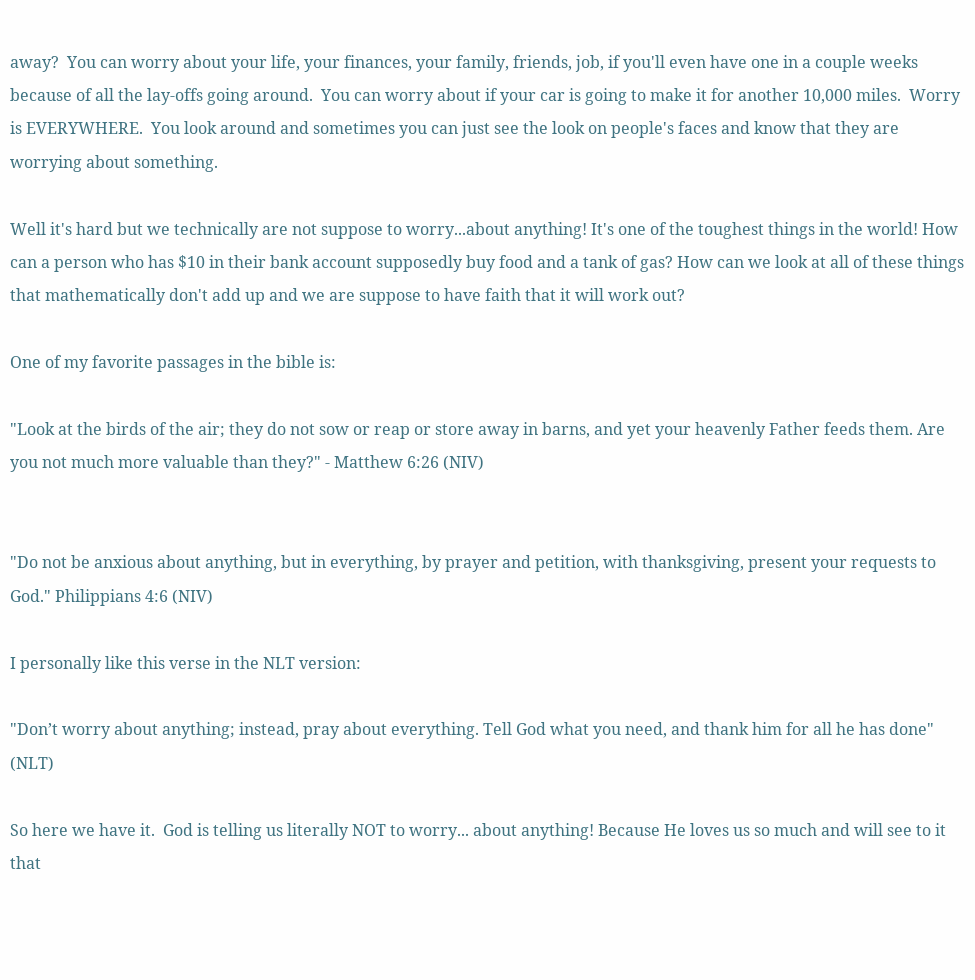away?  You can worry about your life, your finances, your family, friends, job, if you'll even have one in a couple weeks because of all the lay-offs going around.  You can worry about if your car is going to make it for another 10,000 miles.  Worry is EVERYWHERE.  You look around and sometimes you can just see the look on people's faces and know that they are worrying about something.

Well it's hard but we technically are not suppose to worry...about anything! It's one of the toughest things in the world! How can a person who has $10 in their bank account supposedly buy food and a tank of gas? How can we look at all of these things that mathematically don't add up and we are suppose to have faith that it will work out?

One of my favorite passages in the bible is:

"Look at the birds of the air; they do not sow or reap or store away in barns, and yet your heavenly Father feeds them. Are you not much more valuable than they?" - Matthew 6:26 (NIV)


"Do not be anxious about anything, but in everything, by prayer and petition, with thanksgiving, present your requests to God." Philippians 4:6 (NIV)

I personally like this verse in the NLT version:

"Don’t worry about anything; instead, pray about everything. Tell God what you need, and thank him for all he has done" (NLT)

So here we have it.  God is telling us literally NOT to worry... about anything! Because He loves us so much and will see to it that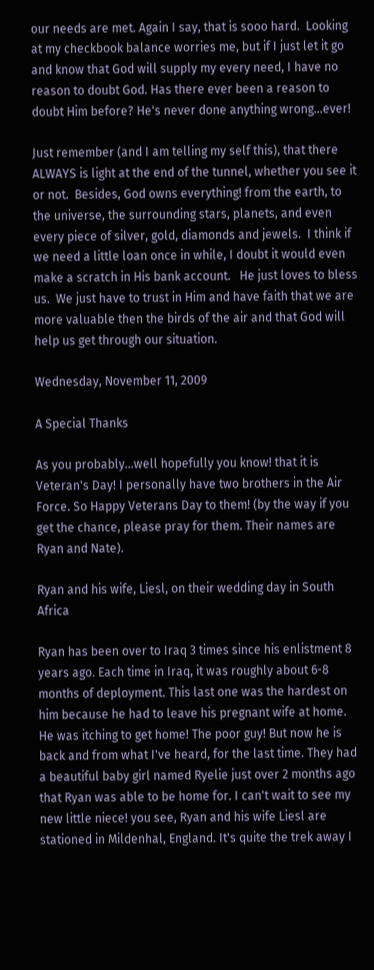our needs are met. Again I say, that is sooo hard.  Looking at my checkbook balance worries me, but if I just let it go and know that God will supply my every need, I have no reason to doubt God. Has there ever been a reason to doubt Him before? He's never done anything wrong...ever!

Just remember (and I am telling my self this), that there ALWAYS is light at the end of the tunnel, whether you see it or not.  Besides, God owns everything! from the earth, to the universe, the surrounding stars, planets, and even every piece of silver, gold, diamonds and jewels.  I think if we need a little loan once in while, I doubt it would even make a scratch in His bank account.   He just loves to bless us.  We just have to trust in Him and have faith that we are more valuable then the birds of the air and that God will help us get through our situation.

Wednesday, November 11, 2009

A Special Thanks

As you probably...well hopefully you know! that it is Veteran's Day! I personally have two brothers in the Air Force. So Happy Veterans Day to them! (by the way if you get the chance, please pray for them. Their names are Ryan and Nate).

Ryan and his wife, Liesl, on their wedding day in South Africa

Ryan has been over to Iraq 3 times since his enlistment 8 years ago. Each time in Iraq, it was roughly about 6-8 months of deployment. This last one was the hardest on him because he had to leave his pregnant wife at home. He was itching to get home! The poor guy! But now he is back and from what I've heard, for the last time. They had a beautiful baby girl named Ryelie just over 2 months ago that Ryan was able to be home for. I can't wait to see my new little niece! you see, Ryan and his wife Liesl are stationed in Mildenhal, England. It's quite the trek away I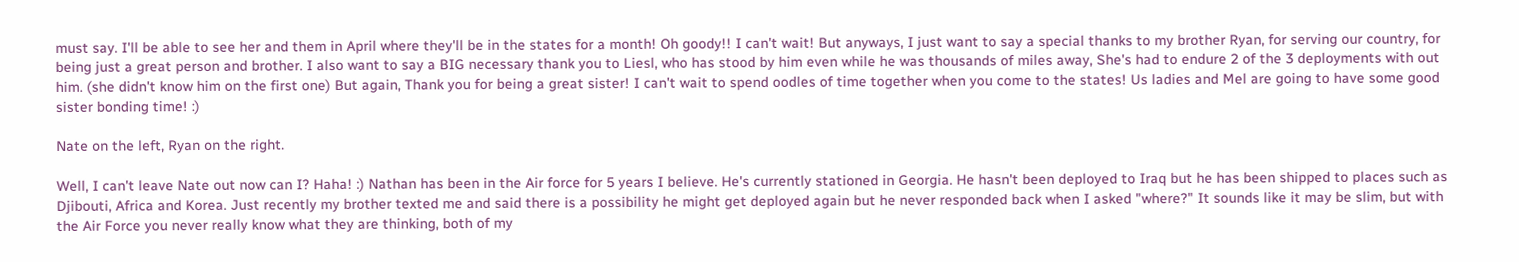must say. I'll be able to see her and them in April where they'll be in the states for a month! Oh goody!! I can't wait! But anyways, I just want to say a special thanks to my brother Ryan, for serving our country, for being just a great person and brother. I also want to say a BIG necessary thank you to Liesl, who has stood by him even while he was thousands of miles away, She's had to endure 2 of the 3 deployments with out him. (she didn't know him on the first one) But again, Thank you for being a great sister! I can't wait to spend oodles of time together when you come to the states! Us ladies and Mel are going to have some good sister bonding time! :)

Nate on the left, Ryan on the right.

Well, I can't leave Nate out now can I? Haha! :) Nathan has been in the Air force for 5 years I believe. He's currently stationed in Georgia. He hasn't been deployed to Iraq but he has been shipped to places such as Djibouti, Africa and Korea. Just recently my brother texted me and said there is a possibility he might get deployed again but he never responded back when I asked "where?" It sounds like it may be slim, but with the Air Force you never really know what they are thinking, both of my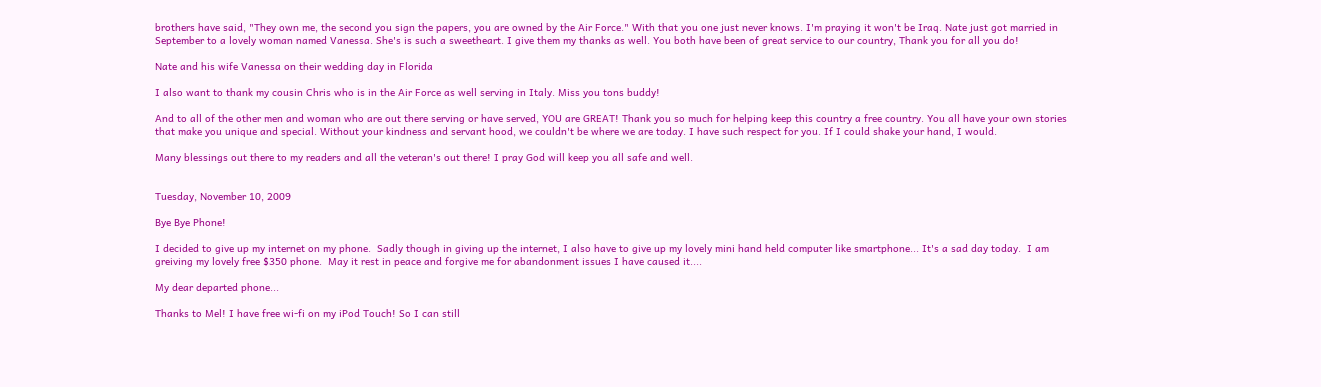brothers have said, "They own me, the second you sign the papers, you are owned by the Air Force." With that you one just never knows. I'm praying it won't be Iraq. Nate just got married in September to a lovely woman named Vanessa. She's is such a sweetheart. I give them my thanks as well. You both have been of great service to our country, Thank you for all you do!

Nate and his wife Vanessa on their wedding day in Florida

I also want to thank my cousin Chris who is in the Air Force as well serving in Italy. Miss you tons buddy!

And to all of the other men and woman who are out there serving or have served, YOU are GREAT! Thank you so much for helping keep this country a free country. You all have your own stories that make you unique and special. Without your kindness and servant hood, we couldn't be where we are today. I have such respect for you. If I could shake your hand, I would.

Many blessings out there to my readers and all the veteran's out there! I pray God will keep you all safe and well.


Tuesday, November 10, 2009

Bye Bye Phone!

I decided to give up my internet on my phone.  Sadly though in giving up the internet, I also have to give up my lovely mini hand held computer like smartphone... It's a sad day today.  I am greiving my lovely free $350 phone.  May it rest in peace and forgive me for abandonment issues I have caused it....

My dear departed phone...

Thanks to Mel! I have free wi-fi on my iPod Touch! So I can still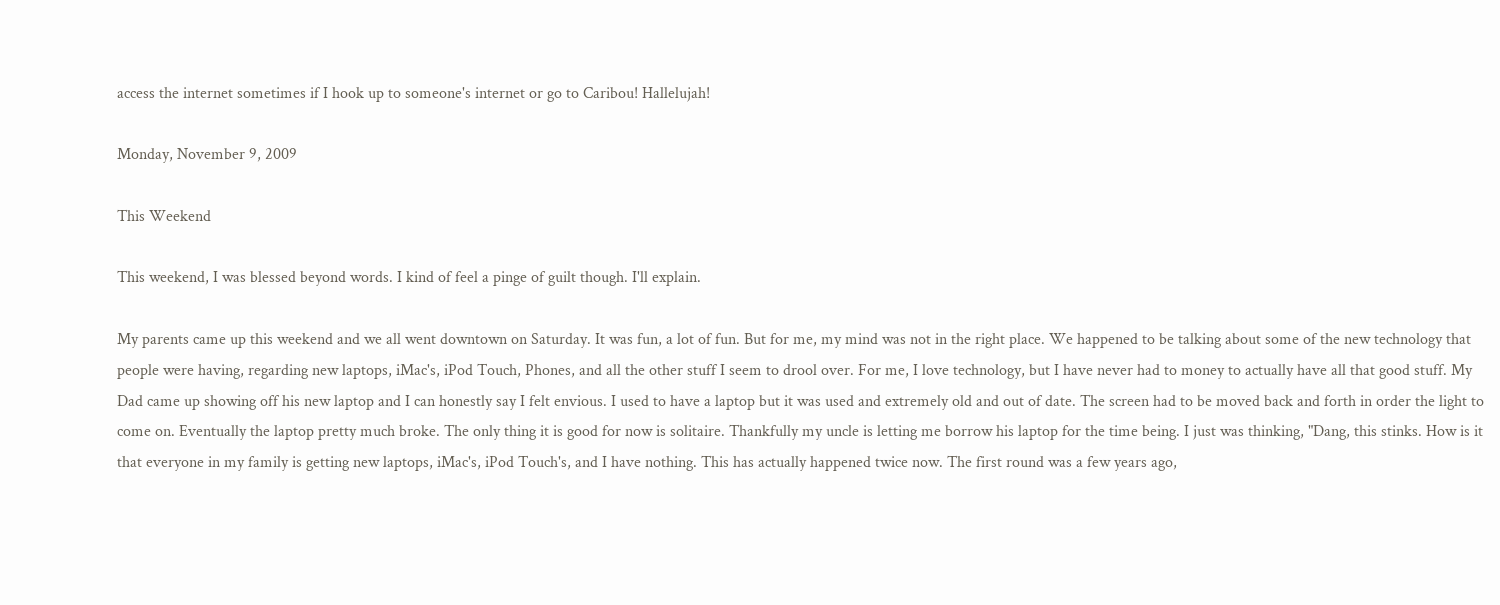access the internet sometimes if I hook up to someone's internet or go to Caribou! Hallelujah!

Monday, November 9, 2009

This Weekend

This weekend, I was blessed beyond words. I kind of feel a pinge of guilt though. I'll explain.

My parents came up this weekend and we all went downtown on Saturday. It was fun, a lot of fun. But for me, my mind was not in the right place. We happened to be talking about some of the new technology that people were having, regarding new laptops, iMac's, iPod Touch, Phones, and all the other stuff I seem to drool over. For me, I love technology, but I have never had to money to actually have all that good stuff. My Dad came up showing off his new laptop and I can honestly say I felt envious. I used to have a laptop but it was used and extremely old and out of date. The screen had to be moved back and forth in order the light to come on. Eventually the laptop pretty much broke. The only thing it is good for now is solitaire. Thankfully my uncle is letting me borrow his laptop for the time being. I just was thinking, "Dang, this stinks. How is it that everyone in my family is getting new laptops, iMac's, iPod Touch's, and I have nothing. This has actually happened twice now. The first round was a few years ago,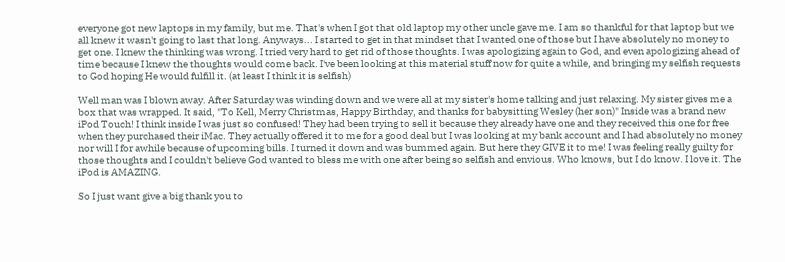everyone got new laptops in my family, but me. That's when I got that old laptop my other uncle gave me. I am so thankful for that laptop but we all knew it wasn't going to last that long. Anyways... I started to get in that mindset that I wanted one of those but I have absolutely no money to get one. I knew the thinking was wrong. I tried very hard to get rid of those thoughts. I was apologizing again to God, and even apologizing ahead of time because I knew the thoughts would come back. I've been looking at this material stuff now for quite a while, and bringing my selfish requests to God hoping He would fulfill it. (at least I think it is selfish)

Well man was I blown away. After Saturday was winding down and we were all at my sister's home talking and just relaxing. My sister gives me a box that was wrapped. It said, "To Kell, Merry Christmas, Happy Birthday, and thanks for babysitting Wesley (her son)" Inside was a brand new iPod Touch! I think inside I was just so confused! They had been trying to sell it because they already have one and they received this one for free when they purchased their iMac. They actually offered it to me for a good deal but I was looking at my bank account and I had absolutely no money nor will I for awhile because of upcoming bills. I turned it down and was bummed again. But here they GIVE it to me! I was feeling really guilty for those thoughts and I couldn't believe God wanted to bless me with one after being so selfish and envious. Who knows, but I do know. I love it. The iPod is AMAZING.

So I just want give a big thank you to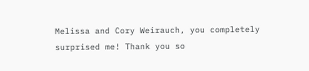Melissa and Cory Weirauch, you completely surprised me! Thank you so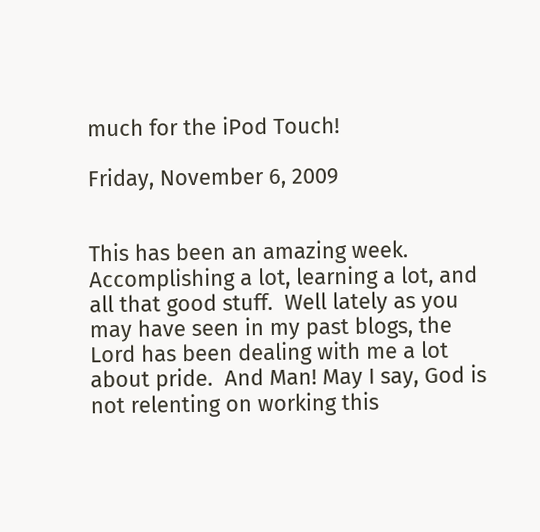much for the iPod Touch!

Friday, November 6, 2009


This has been an amazing week.  Accomplishing a lot, learning a lot, and all that good stuff.  Well lately as you may have seen in my past blogs, the Lord has been dealing with me a lot about pride.  And Man! May I say, God is not relenting on working this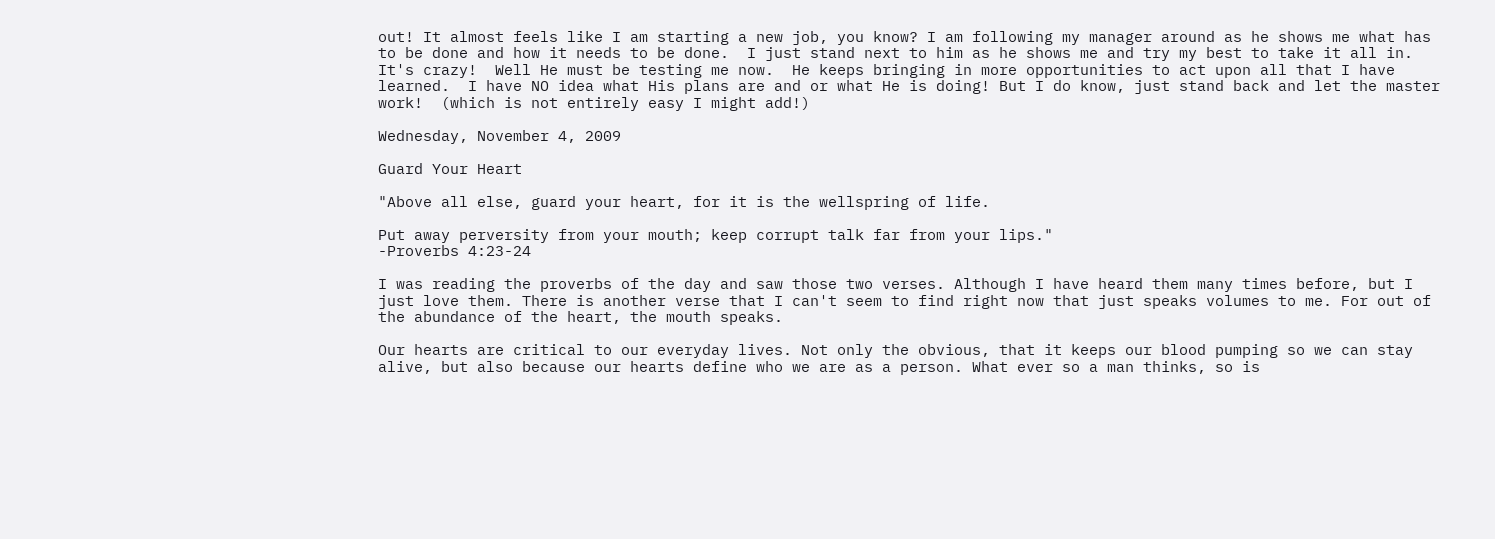out! It almost feels like I am starting a new job, you know? I am following my manager around as he shows me what has to be done and how it needs to be done.  I just stand next to him as he shows me and try my best to take it all in.  It's crazy!  Well He must be testing me now.  He keeps bringing in more opportunities to act upon all that I have learned.  I have NO idea what His plans are and or what He is doing! But I do know, just stand back and let the master work!  (which is not entirely easy I might add!)

Wednesday, November 4, 2009

Guard Your Heart

"Above all else, guard your heart, for it is the wellspring of life.

Put away perversity from your mouth; keep corrupt talk far from your lips."
-Proverbs 4:23-24

I was reading the proverbs of the day and saw those two verses. Although I have heard them many times before, but I just love them. There is another verse that I can't seem to find right now that just speaks volumes to me. For out of the abundance of the heart, the mouth speaks.

Our hearts are critical to our everyday lives. Not only the obvious, that it keeps our blood pumping so we can stay alive, but also because our hearts define who we are as a person. What ever so a man thinks, so is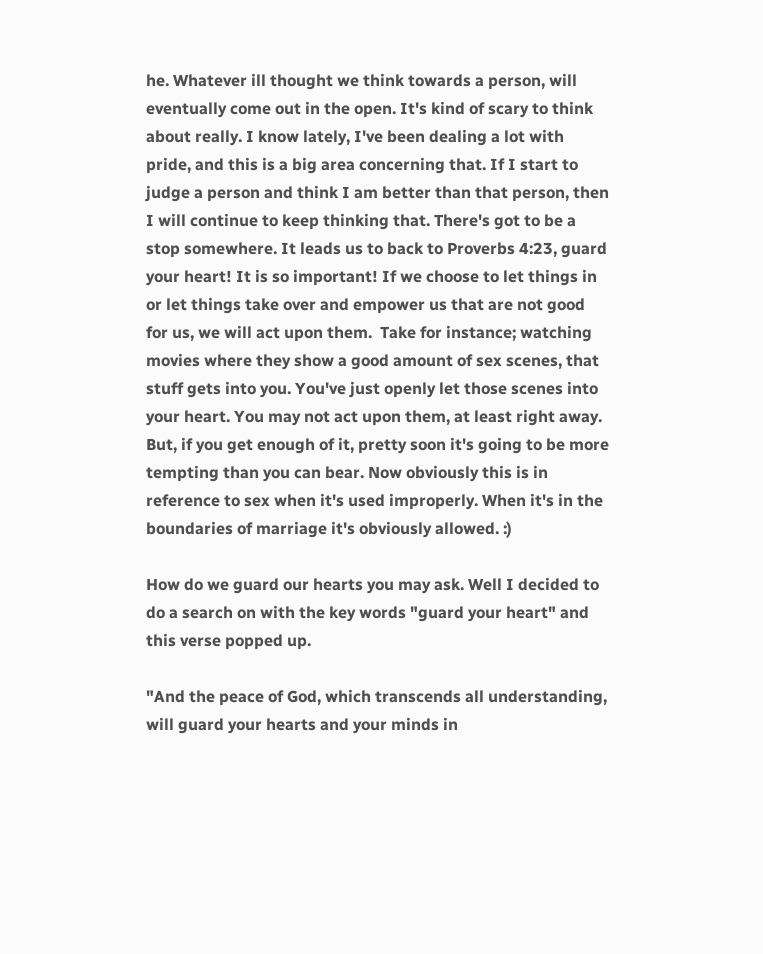he. Whatever ill thought we think towards a person, will eventually come out in the open. It's kind of scary to think about really. I know lately, I've been dealing a lot with pride, and this is a big area concerning that. If I start to judge a person and think I am better than that person, then I will continue to keep thinking that. There's got to be a stop somewhere. It leads us to back to Proverbs 4:23, guard your heart! It is so important! If we choose to let things in or let things take over and empower us that are not good for us, we will act upon them.  Take for instance; watching movies where they show a good amount of sex scenes, that stuff gets into you. You've just openly let those scenes into your heart. You may not act upon them, at least right away. But, if you get enough of it, pretty soon it's going to be more tempting than you can bear. Now obviously this is in reference to sex when it's used improperly. When it's in the boundaries of marriage it's obviously allowed. :)

How do we guard our hearts you may ask. Well I decided to do a search on with the key words "guard your heart" and this verse popped up.

"And the peace of God, which transcends all understanding, will guard your hearts and your minds in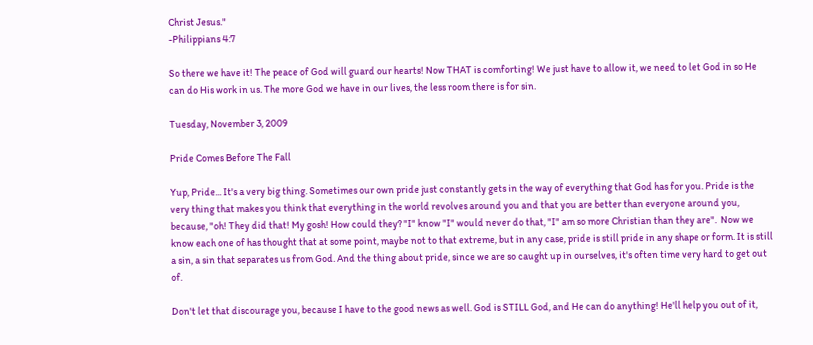Christ Jesus."
-Philippians 4:7

So there we have it! The peace of God will guard our hearts! Now THAT is comforting! We just have to allow it, we need to let God in so He can do His work in us. The more God we have in our lives, the less room there is for sin.

Tuesday, November 3, 2009

Pride Comes Before The Fall

Yup, Pride... It's a very big thing. Sometimes our own pride just constantly gets in the way of everything that God has for you. Pride is the very thing that makes you think that everything in the world revolves around you and that you are better than everyone around you, because, "oh! They did that! My gosh! How could they? "I" know "I" would never do that, "I" am so more Christian than they are".  Now we know each one of has thought that at some point, maybe not to that extreme, but in any case, pride is still pride in any shape or form. It is still a sin, a sin that separates us from God. And the thing about pride, since we are so caught up in ourselves, it's often time very hard to get out of.

Don't let that discourage you, because I have to the good news as well. God is STILL God, and He can do anything! He'll help you out of it,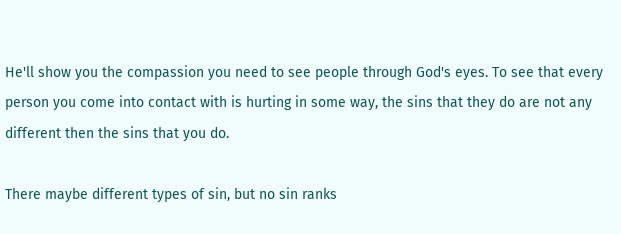He'll show you the compassion you need to see people through God's eyes. To see that every person you come into contact with is hurting in some way, the sins that they do are not any different then the sins that you do.

There maybe different types of sin, but no sin ranks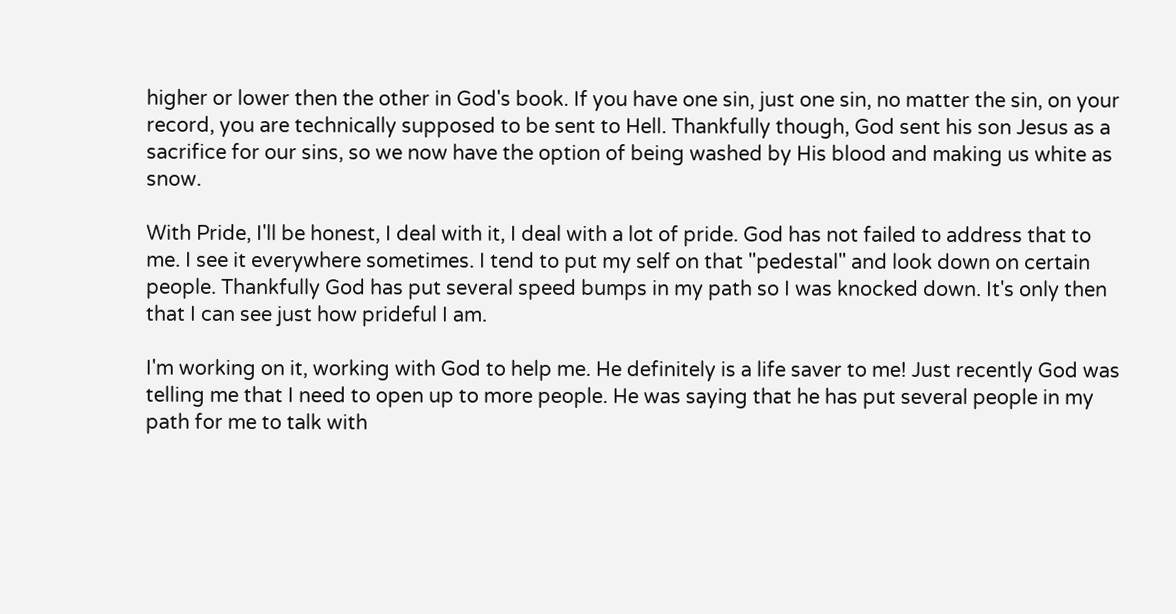higher or lower then the other in God's book. If you have one sin, just one sin, no matter the sin, on your record, you are technically supposed to be sent to Hell. Thankfully though, God sent his son Jesus as a sacrifice for our sins, so we now have the option of being washed by His blood and making us white as snow.

With Pride, I'll be honest, I deal with it, I deal with a lot of pride. God has not failed to address that to me. I see it everywhere sometimes. I tend to put my self on that "pedestal" and look down on certain people. Thankfully God has put several speed bumps in my path so I was knocked down. It's only then that I can see just how prideful I am.

I'm working on it, working with God to help me. He definitely is a life saver to me! Just recently God was telling me that I need to open up to more people. He was saying that he has put several people in my path for me to talk with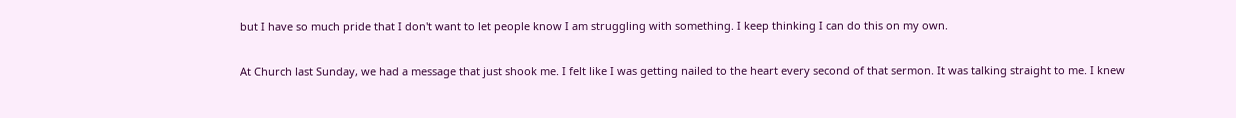but I have so much pride that I don't want to let people know I am struggling with something. I keep thinking I can do this on my own.

At Church last Sunday, we had a message that just shook me. I felt like I was getting nailed to the heart every second of that sermon. It was talking straight to me. I knew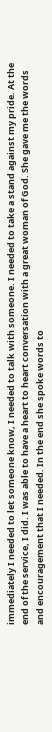immediately I needed to let someone know, I needed to talk with someone. I needed to take a stand against my pride. At the end of the service, I did. I was able to have a heart to heart conversation with a great woman of God. She gave me the words and encouragement that I needed. In the end she spoke words to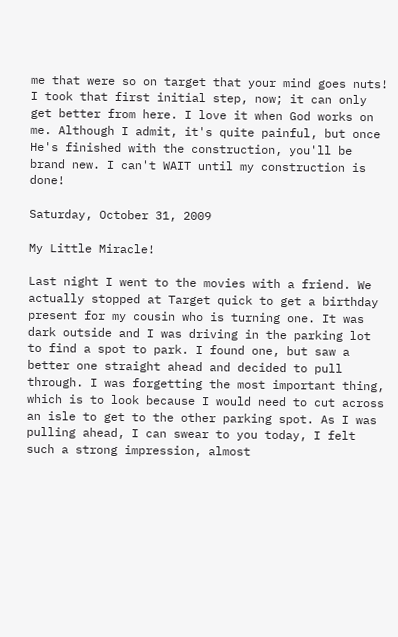me that were so on target that your mind goes nuts! I took that first initial step, now; it can only get better from here. I love it when God works on me. Although I admit, it's quite painful, but once He's finished with the construction, you'll be brand new. I can't WAIT until my construction is done!

Saturday, October 31, 2009

My Little Miracle!

Last night I went to the movies with a friend. We actually stopped at Target quick to get a birthday present for my cousin who is turning one. It was dark outside and I was driving in the parking lot to find a spot to park. I found one, but saw a better one straight ahead and decided to pull through. I was forgetting the most important thing, which is to look because I would need to cut across an isle to get to the other parking spot. As I was pulling ahead, I can swear to you today, I felt such a strong impression, almost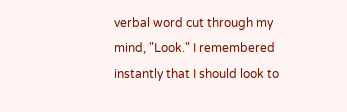verbal word cut through my mind, "Look." I remembered instantly that I should look to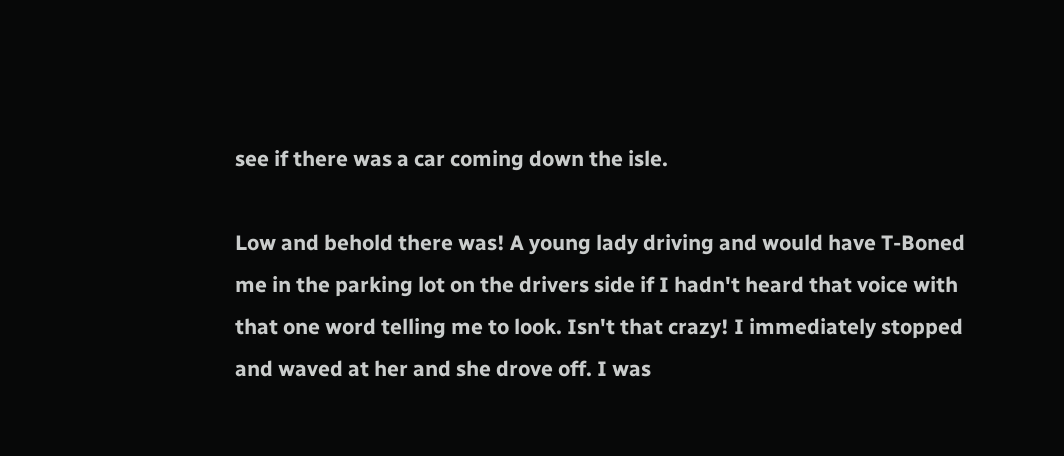see if there was a car coming down the isle.

Low and behold there was! A young lady driving and would have T-Boned me in the parking lot on the drivers side if I hadn't heard that voice with that one word telling me to look. Isn't that crazy! I immediately stopped and waved at her and she drove off. I was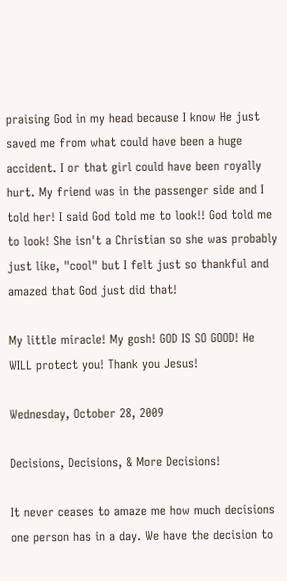praising God in my head because I know He just saved me from what could have been a huge accident. I or that girl could have been royally hurt. My friend was in the passenger side and I told her! I said God told me to look!! God told me to look! She isn't a Christian so she was probably just like, "cool" but I felt just so thankful and amazed that God just did that!

My little miracle! My gosh! GOD IS SO GOOD! He WILL protect you! Thank you Jesus!

Wednesday, October 28, 2009

Decisions, Decisions, & More Decisions!

It never ceases to amaze me how much decisions one person has in a day. We have the decision to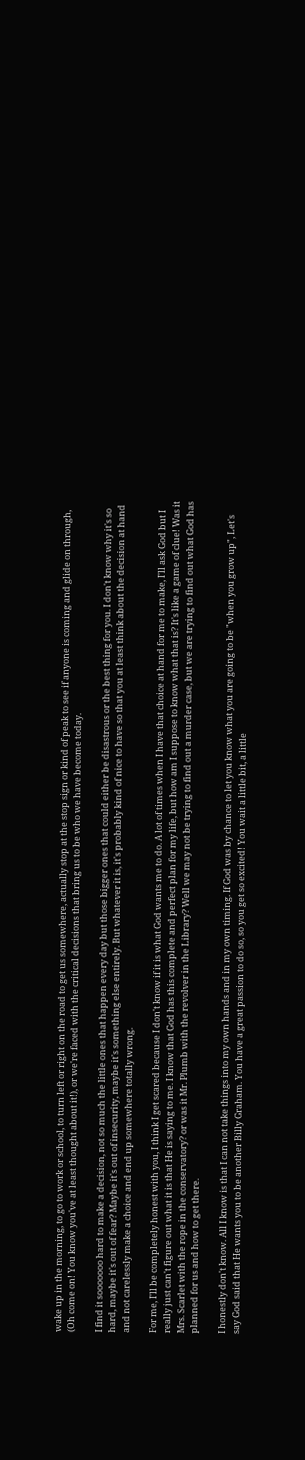wake up in the morning, to go to work or school, to turn left or right on the road to get us somewhere, actually stop at the stop sign or kind of peak to see if anyone is coming and glide on through, (Oh come on! You know you've at least thought about it!), or we're faced with the critical decisions that bring us to be who we have become today.

I find it sooooooo hard to make a decision, not so much the little ones that happen every day but those bigger ones that could either be disastrous or the best thing for you. I don't know why it's so hard, maybe it's out of fear? Maybe it's out of insecurity, maybe it's something else entirely. But whatever it is, it's probably kind of nice to have so that you at least think about the decision at hand and not carelessly make a choice and end up somewhere totally wrong.

For me, I'll be completely honest with you, I think I get scared because I don't know if it is what God wants me to do. A lot of times when I have that choice at hand for me to make, I'll ask God but I really just can't figure out what it is that He is saying to me. I know that God has this complete and perfect plan for my life, but how am I suppose to know what that is? It's like a game of clue! Was it Mrs. Scarlet with the rope in the conservatory? or was it Mr. Plumb with the revolver in the Library? Well we may not be trying to find out a murder case, but we are trying to find out what God has planned for us and how to get there.

I honestly don't know. All I know is that I can not take things into my own hands and in my own timing. If God was by chance to let you know what you are going to be "when you grow up", Let's say God said that He wants you to be another Billy Graham. You have a great passion to do so, so you get so excited! You wait a little bit, a little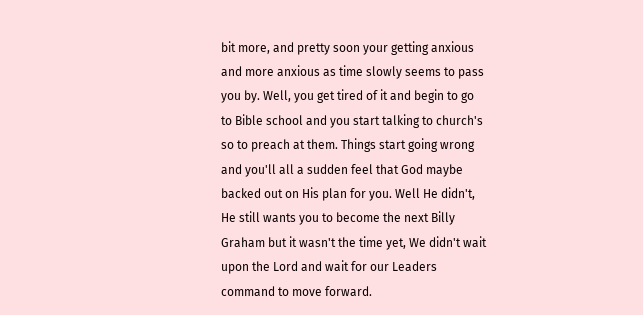bit more, and pretty soon your getting anxious and more anxious as time slowly seems to pass you by. Well, you get tired of it and begin to go to Bible school and you start talking to church's so to preach at them. Things start going wrong and you'll all a sudden feel that God maybe backed out on His plan for you. Well He didn't, He still wants you to become the next Billy Graham but it wasn't the time yet, We didn't wait upon the Lord and wait for our Leaders command to move forward.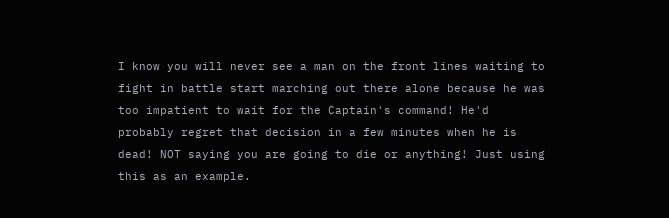I know you will never see a man on the front lines waiting to fight in battle start marching out there alone because he was too impatient to wait for the Captain's command! He'd probably regret that decision in a few minutes when he is dead! NOT saying you are going to die or anything! Just using this as an example.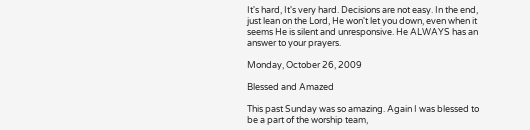It's hard, It's very hard. Decisions are not easy. In the end, just lean on the Lord, He won't let you down, even when it seems He is silent and unresponsive. He ALWAYS has an answer to your prayers.

Monday, October 26, 2009

Blessed and Amazed

This past Sunday was so amazing. Again I was blessed to be a part of the worship team,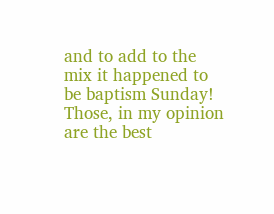and to add to the mix it happened to be baptism Sunday! Those, in my opinion are the best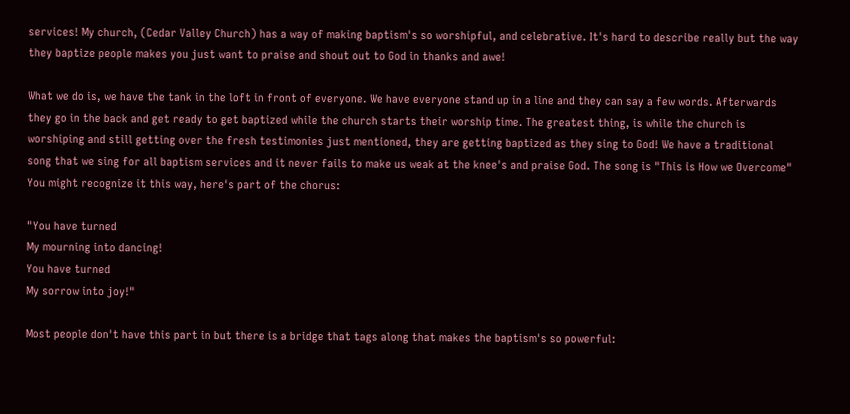services! My church, (Cedar Valley Church) has a way of making baptism's so worshipful, and celebrative. It's hard to describe really but the way they baptize people makes you just want to praise and shout out to God in thanks and awe!

What we do is, we have the tank in the loft in front of everyone. We have everyone stand up in a line and they can say a few words. Afterwards they go in the back and get ready to get baptized while the church starts their worship time. The greatest thing, is while the church is worshiping and still getting over the fresh testimonies just mentioned, they are getting baptized as they sing to God! We have a traditional song that we sing for all baptism services and it never fails to make us weak at the knee's and praise God. The song is "This is How we Overcome" You might recognize it this way, here's part of the chorus:

"You have turned
My mourning into dancing!
You have turned
My sorrow into joy!"

Most people don't have this part in but there is a bridge that tags along that makes the baptism's so powerful: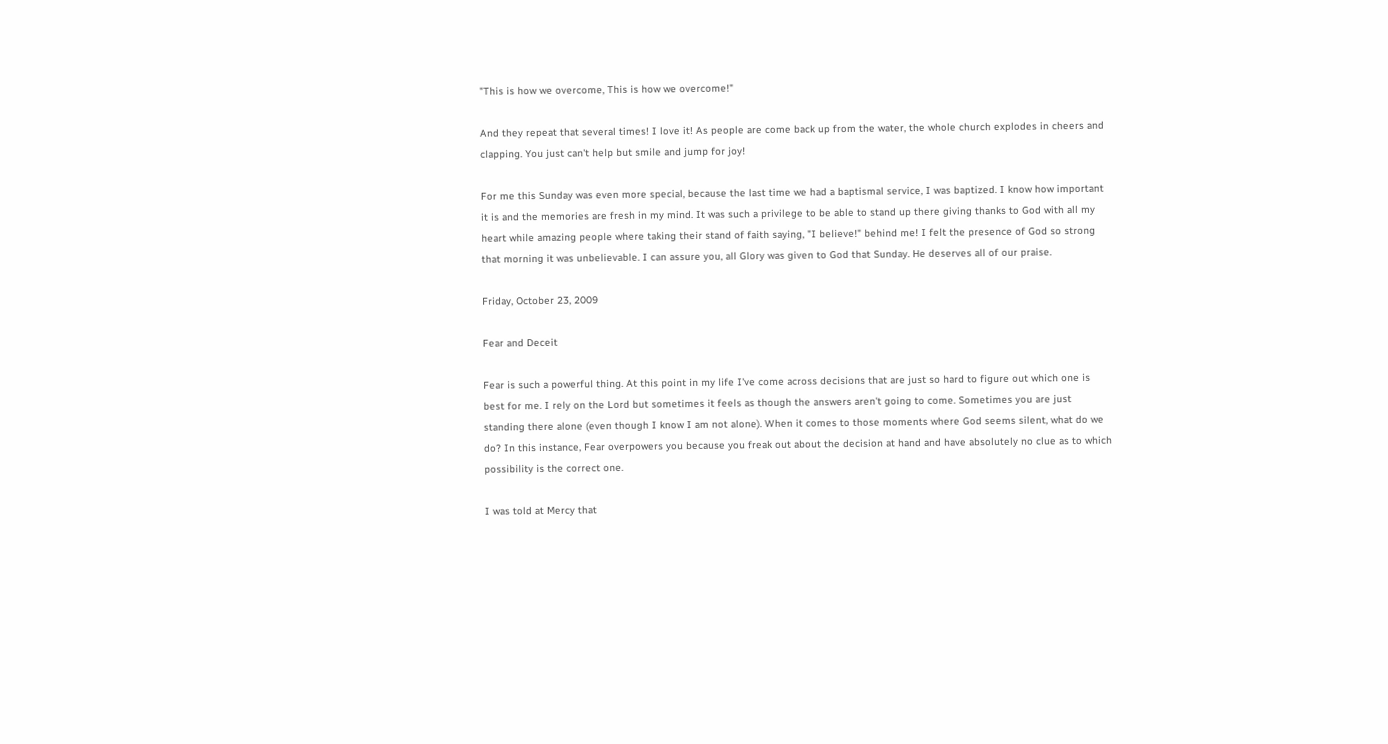"This is how we overcome, This is how we overcome!"

And they repeat that several times! I love it! As people are come back up from the water, the whole church explodes in cheers and clapping. You just can't help but smile and jump for joy!

For me this Sunday was even more special, because the last time we had a baptismal service, I was baptized. I know how important it is and the memories are fresh in my mind. It was such a privilege to be able to stand up there giving thanks to God with all my heart while amazing people where taking their stand of faith saying, "I believe!" behind me! I felt the presence of God so strong that morning it was unbelievable. I can assure you, all Glory was given to God that Sunday. He deserves all of our praise.

Friday, October 23, 2009

Fear and Deceit

Fear is such a powerful thing. At this point in my life I've come across decisions that are just so hard to figure out which one is best for me. I rely on the Lord but sometimes it feels as though the answers aren't going to come. Sometimes you are just standing there alone (even though I know I am not alone). When it comes to those moments where God seems silent, what do we do? In this instance, Fear overpowers you because you freak out about the decision at hand and have absolutely no clue as to which possibility is the correct one.

I was told at Mercy that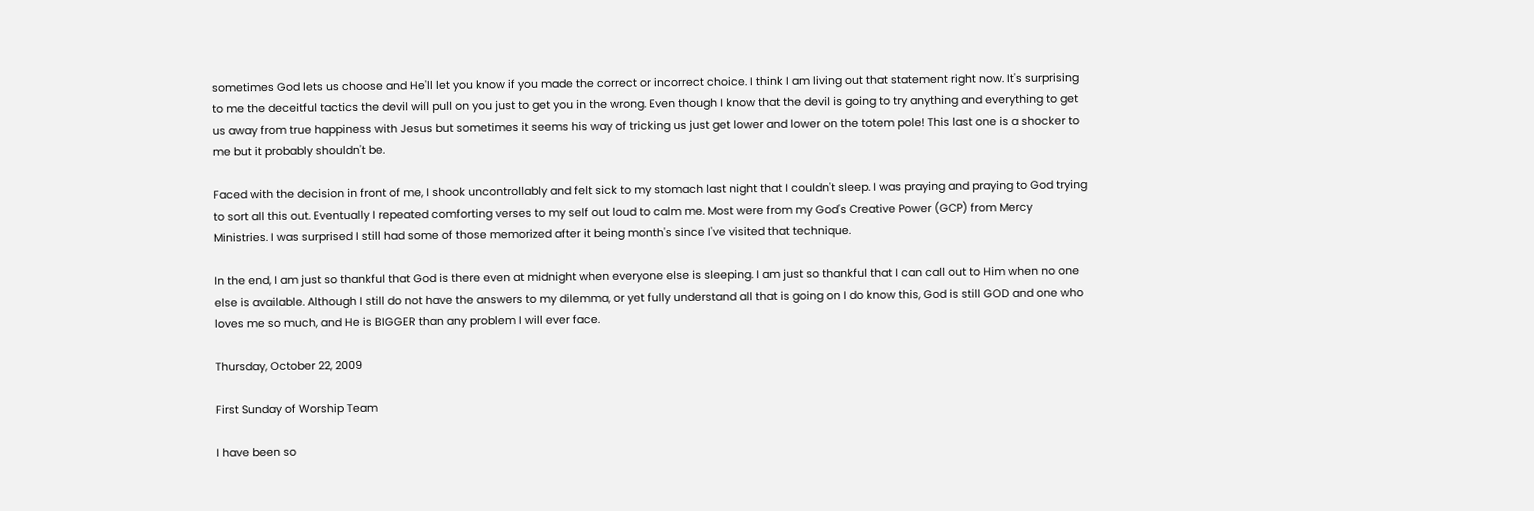sometimes God lets us choose and He'll let you know if you made the correct or incorrect choice. I think I am living out that statement right now. It's surprising to me the deceitful tactics the devil will pull on you just to get you in the wrong. Even though I know that the devil is going to try anything and everything to get us away from true happiness with Jesus but sometimes it seems his way of tricking us just get lower and lower on the totem pole! This last one is a shocker to me but it probably shouldn't be.

Faced with the decision in front of me, I shook uncontrollably and felt sick to my stomach last night that I couldn't sleep. I was praying and praying to God trying to sort all this out. Eventually I repeated comforting verses to my self out loud to calm me. Most were from my God's Creative Power (GCP) from Mercy Ministries. I was surprised I still had some of those memorized after it being month's since I've visited that technique.

In the end, I am just so thankful that God is there even at midnight when everyone else is sleeping. I am just so thankful that I can call out to Him when no one else is available. Although I still do not have the answers to my dilemma, or yet fully understand all that is going on I do know this, God is still GOD and one who loves me so much, and He is BIGGER than any problem I will ever face.

Thursday, October 22, 2009

First Sunday of Worship Team

I have been so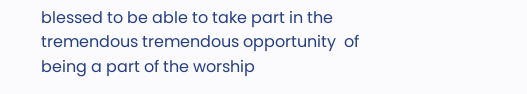blessed to be able to take part in the tremendous tremendous opportunity  of being a part of the worship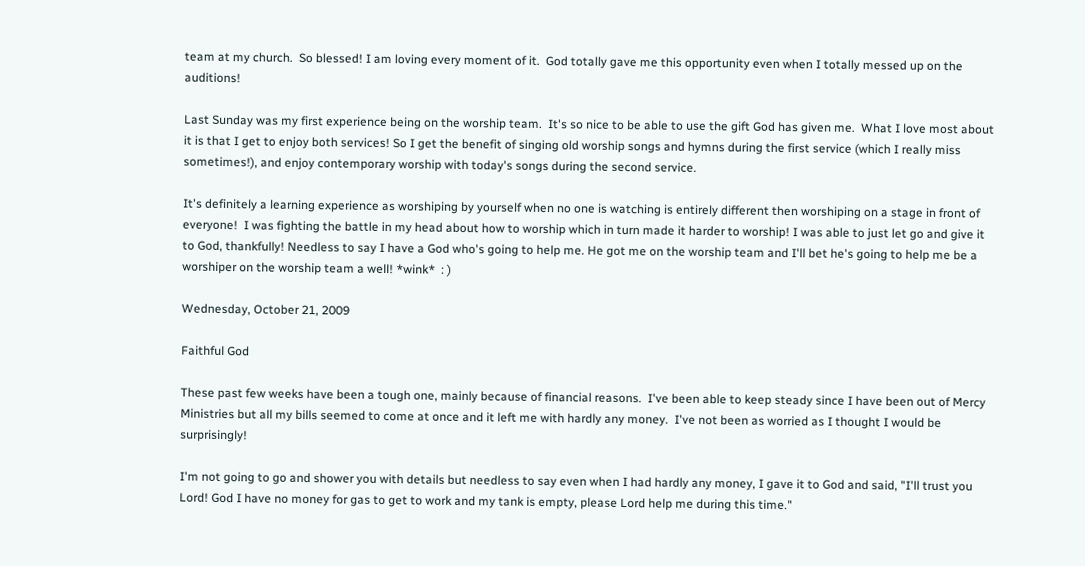team at my church.  So blessed! I am loving every moment of it.  God totally gave me this opportunity even when I totally messed up on the auditions!

Last Sunday was my first experience being on the worship team.  It's so nice to be able to use the gift God has given me.  What I love most about it is that I get to enjoy both services! So I get the benefit of singing old worship songs and hymns during the first service (which I really miss sometimes!), and enjoy contemporary worship with today's songs during the second service.

It's definitely a learning experience as worshiping by yourself when no one is watching is entirely different then worshiping on a stage in front of everyone!  I was fighting the battle in my head about how to worship which in turn made it harder to worship! I was able to just let go and give it to God, thankfully! Needless to say I have a God who's going to help me. He got me on the worship team and I'll bet he's going to help me be a worshiper on the worship team a well! *wink*  : )

Wednesday, October 21, 2009

Faithful God

These past few weeks have been a tough one, mainly because of financial reasons.  I've been able to keep steady since I have been out of Mercy Ministries but all my bills seemed to come at once and it left me with hardly any money.  I've not been as worried as I thought I would be surprisingly!

I'm not going to go and shower you with details but needless to say even when I had hardly any money, I gave it to God and said, "I'll trust you Lord! God I have no money for gas to get to work and my tank is empty, please Lord help me during this time."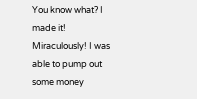You know what? I made it! Miraculously! I was able to pump out some money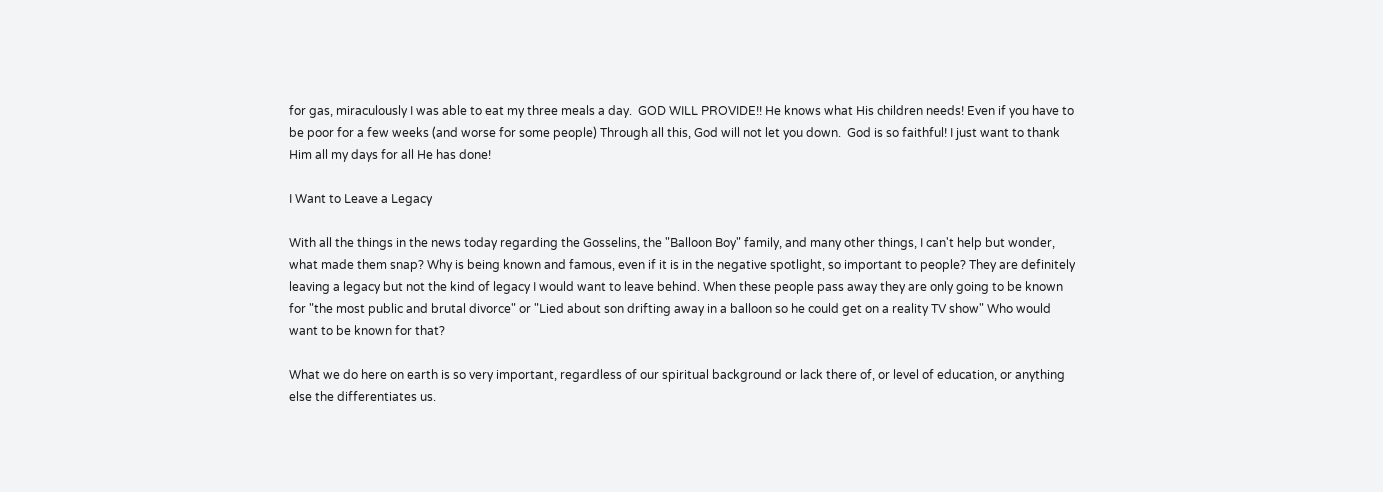for gas, miraculously I was able to eat my three meals a day.  GOD WILL PROVIDE!! He knows what His children needs! Even if you have to be poor for a few weeks (and worse for some people) Through all this, God will not let you down.  God is so faithful! I just want to thank Him all my days for all He has done!

I Want to Leave a Legacy

With all the things in the news today regarding the Gosselins, the "Balloon Boy" family, and many other things, I can't help but wonder, what made them snap? Why is being known and famous, even if it is in the negative spotlight, so important to people? They are definitely leaving a legacy but not the kind of legacy I would want to leave behind. When these people pass away they are only going to be known for "the most public and brutal divorce" or "Lied about son drifting away in a balloon so he could get on a reality TV show" Who would want to be known for that?

What we do here on earth is so very important, regardless of our spiritual background or lack there of, or level of education, or anything else the differentiates us.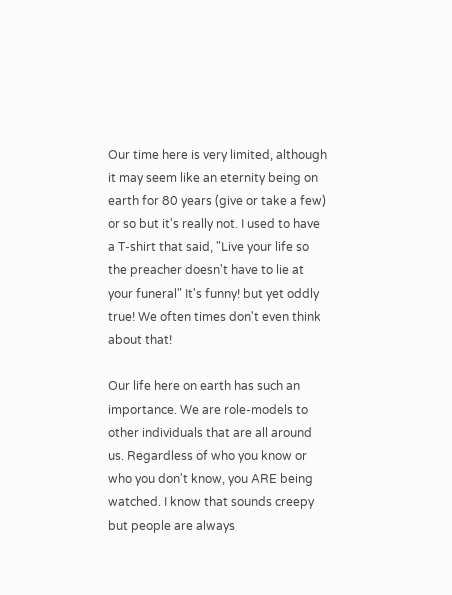Our time here is very limited, although it may seem like an eternity being on earth for 80 years (give or take a few) or so but it's really not. I used to have a T-shirt that said, "Live your life so the preacher doesn't have to lie at your funeral" It's funny! but yet oddly true! We often times don't even think about that!

Our life here on earth has such an importance. We are role-models to other individuals that are all around us. Regardless of who you know or who you don't know, you ARE being watched. I know that sounds creepy but people are always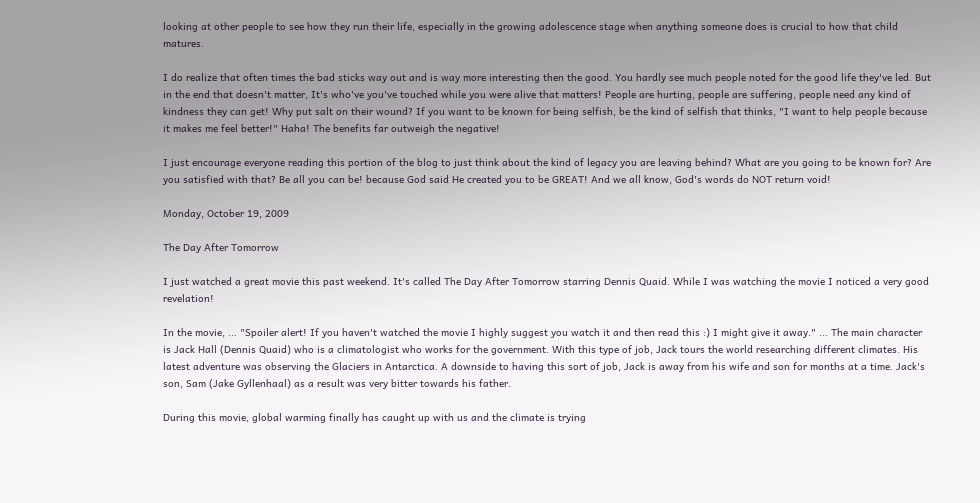looking at other people to see how they run their life, especially in the growing adolescence stage when anything someone does is crucial to how that child matures.

I do realize that often times the bad sticks way out and is way more interesting then the good. You hardly see much people noted for the good life they've led. But in the end that doesn't matter, It's who've you've touched while you were alive that matters! People are hurting, people are suffering, people need any kind of kindness they can get! Why put salt on their wound? If you want to be known for being selfish, be the kind of selfish that thinks, "I want to help people because it makes me feel better!" Haha! The benefits far outweigh the negative!

I just encourage everyone reading this portion of the blog to just think about the kind of legacy you are leaving behind? What are you going to be known for? Are you satisfied with that? Be all you can be! because God said He created you to be GREAT! And we all know, God's words do NOT return void!

Monday, October 19, 2009

The Day After Tomorrow

I just watched a great movie this past weekend. It's called The Day After Tomorrow starring Dennis Quaid. While I was watching the movie I noticed a very good revelation!

In the movie, ... "Spoiler alert! If you haven't watched the movie I highly suggest you watch it and then read this :) I might give it away." ... The main character is Jack Hall (Dennis Quaid) who is a climatologist who works for the government. With this type of job, Jack tours the world researching different climates. His latest adventure was observing the Glaciers in Antarctica. A downside to having this sort of job, Jack is away from his wife and son for months at a time. Jack's son, Sam (Jake Gyllenhaal) as a result was very bitter towards his father.

During this movie, global warming finally has caught up with us and the climate is trying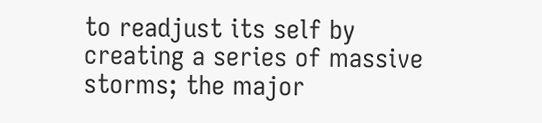to readjust its self by creating a series of massive storms; the major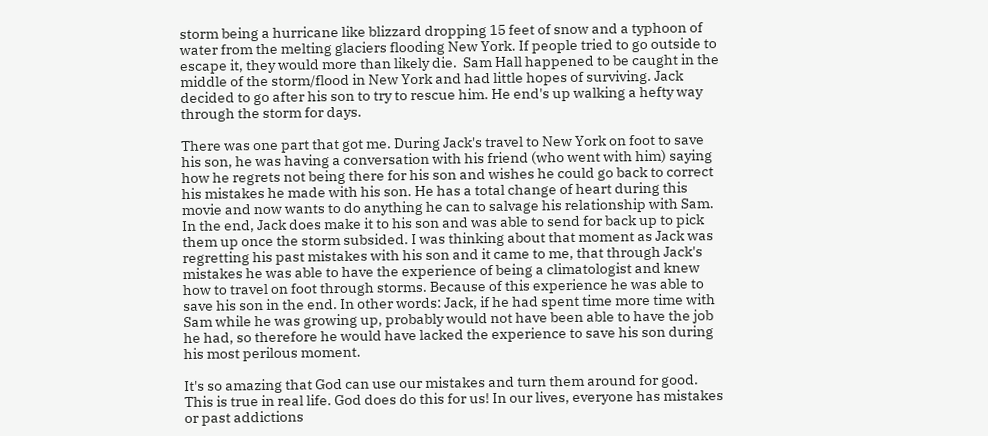storm being a hurricane like blizzard dropping 15 feet of snow and a typhoon of water from the melting glaciers flooding New York. If people tried to go outside to escape it, they would more than likely die.  Sam Hall happened to be caught in the middle of the storm/flood in New York and had little hopes of surviving. Jack decided to go after his son to try to rescue him. He end's up walking a hefty way through the storm for days.

There was one part that got me. During Jack's travel to New York on foot to save his son, he was having a conversation with his friend (who went with him) saying how he regrets not being there for his son and wishes he could go back to correct his mistakes he made with his son. He has a total change of heart during this movie and now wants to do anything he can to salvage his relationship with Sam. In the end, Jack does make it to his son and was able to send for back up to pick them up once the storm subsided. I was thinking about that moment as Jack was regretting his past mistakes with his son and it came to me, that through Jack's mistakes he was able to have the experience of being a climatologist and knew how to travel on foot through storms. Because of this experience he was able to save his son in the end. In other words: Jack, if he had spent time more time with Sam while he was growing up, probably would not have been able to have the job he had, so therefore he would have lacked the experience to save his son during his most perilous moment.

It's so amazing that God can use our mistakes and turn them around for good.  This is true in real life. God does do this for us! In our lives, everyone has mistakes or past addictions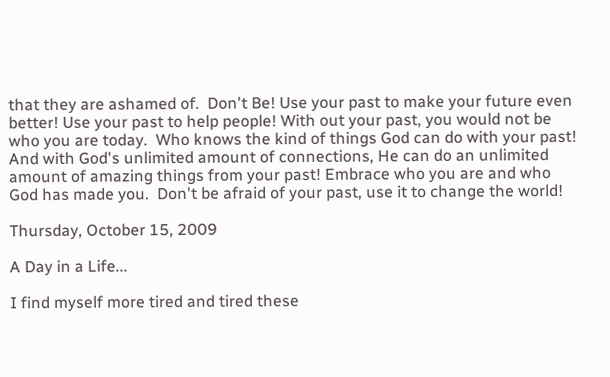that they are ashamed of.  Don't Be! Use your past to make your future even better! Use your past to help people! With out your past, you would not be who you are today.  Who knows the kind of things God can do with your past! And with God's unlimited amount of connections, He can do an unlimited amount of amazing things from your past! Embrace who you are and who God has made you.  Don't be afraid of your past, use it to change the world!

Thursday, October 15, 2009

A Day in a Life...

I find myself more tired and tired these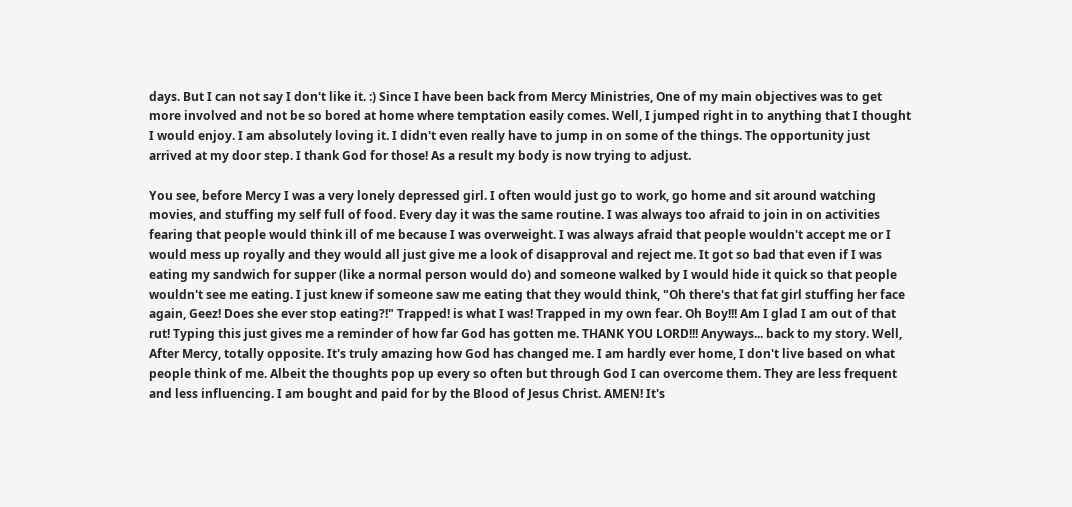days. But I can not say I don't like it. :) Since I have been back from Mercy Ministries, One of my main objectives was to get more involved and not be so bored at home where temptation easily comes. Well, I jumped right in to anything that I thought I would enjoy. I am absolutely loving it. I didn't even really have to jump in on some of the things. The opportunity just arrived at my door step. I thank God for those! As a result my body is now trying to adjust.

You see, before Mercy I was a very lonely depressed girl. I often would just go to work, go home and sit around watching movies, and stuffing my self full of food. Every day it was the same routine. I was always too afraid to join in on activities fearing that people would think ill of me because I was overweight. I was always afraid that people wouldn't accept me or I would mess up royally and they would all just give me a look of disapproval and reject me. It got so bad that even if I was eating my sandwich for supper (like a normal person would do) and someone walked by I would hide it quick so that people wouldn't see me eating. I just knew if someone saw me eating that they would think, "Oh there's that fat girl stuffing her face again, Geez! Does she ever stop eating?!" Trapped! is what I was! Trapped in my own fear. Oh Boy!!! Am I glad I am out of that rut! Typing this just gives me a reminder of how far God has gotten me. THANK YOU LORD!!! Anyways... back to my story. Well, After Mercy, totally opposite. It's truly amazing how God has changed me. I am hardly ever home, I don't live based on what people think of me. Albeit the thoughts pop up every so often but through God I can overcome them. They are less frequent and less influencing. I am bought and paid for by the Blood of Jesus Christ. AMEN! It's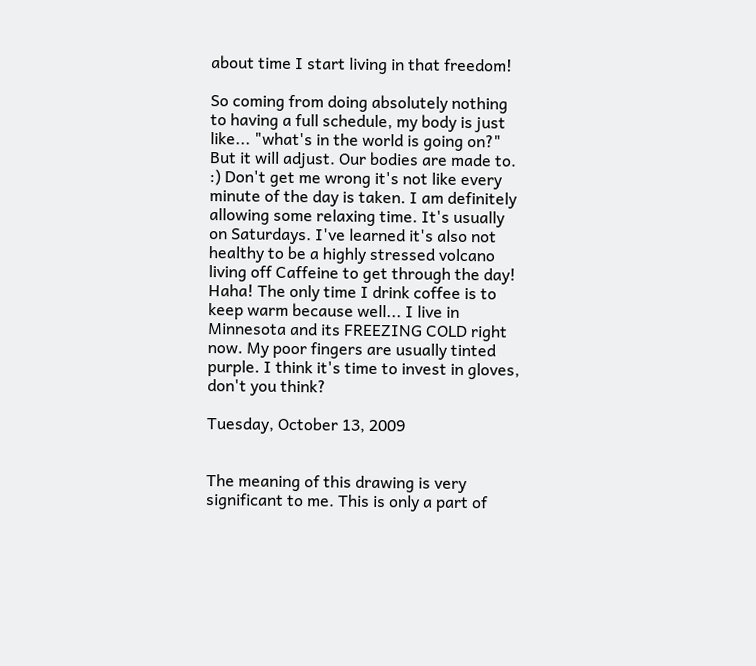about time I start living in that freedom!

So coming from doing absolutely nothing to having a full schedule, my body is just like... "what's in the world is going on?" But it will adjust. Our bodies are made to. :) Don't get me wrong it's not like every minute of the day is taken. I am definitely allowing some relaxing time. It's usually on Saturdays. I've learned it's also not healthy to be a highly stressed volcano living off Caffeine to get through the day! Haha! The only time I drink coffee is to keep warm because well... I live in Minnesota and its FREEZING COLD right now. My poor fingers are usually tinted purple. I think it's time to invest in gloves, don't you think?

Tuesday, October 13, 2009


The meaning of this drawing is very significant to me. This is only a part of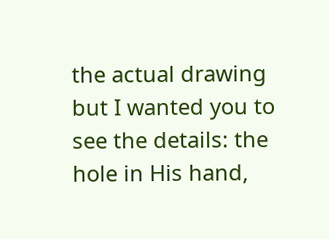the actual drawing but I wanted you to see the details: the hole in His hand,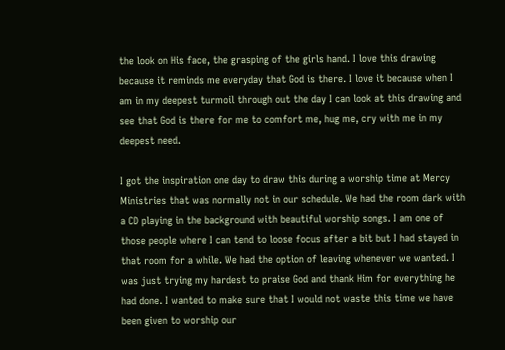the look on His face, the grasping of the girls hand. I love this drawing because it reminds me everyday that God is there. I love it because when I am in my deepest turmoil through out the day I can look at this drawing and see that God is there for me to comfort me, hug me, cry with me in my deepest need.

I got the inspiration one day to draw this during a worship time at Mercy Ministries that was normally not in our schedule. We had the room dark with a CD playing in the background with beautiful worship songs. I am one of those people where I can tend to loose focus after a bit but I had stayed in that room for a while. We had the option of leaving whenever we wanted. I was just trying my hardest to praise God and thank Him for everything he had done. I wanted to make sure that I would not waste this time we have been given to worship our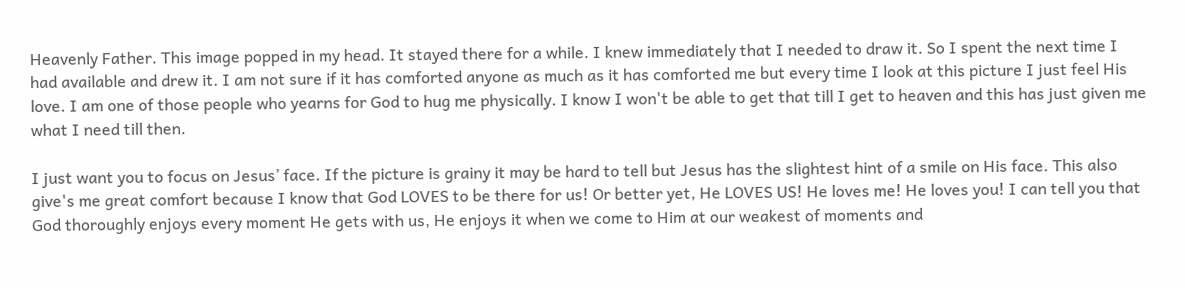Heavenly Father. This image popped in my head. It stayed there for a while. I knew immediately that I needed to draw it. So I spent the next time I had available and drew it. I am not sure if it has comforted anyone as much as it has comforted me but every time I look at this picture I just feel His love. I am one of those people who yearns for God to hug me physically. I know I won't be able to get that till I get to heaven and this has just given me what I need till then.

I just want you to focus on Jesus’ face. If the picture is grainy it may be hard to tell but Jesus has the slightest hint of a smile on His face. This also give's me great comfort because I know that God LOVES to be there for us! Or better yet, He LOVES US! He loves me! He loves you! I can tell you that God thoroughly enjoys every moment He gets with us, He enjoys it when we come to Him at our weakest of moments and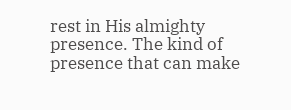rest in His almighty presence. The kind of presence that can make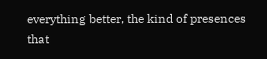everything better, the kind of presences that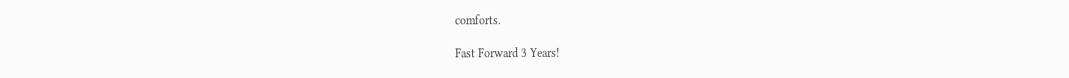comforts.

Fast Forward 3 Years!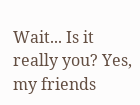Wait... Is it really you? Yes, my friends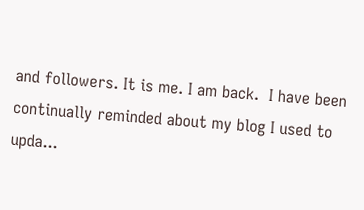and followers. It is me. I am back.  I have been continually reminded about my blog I used to upda...